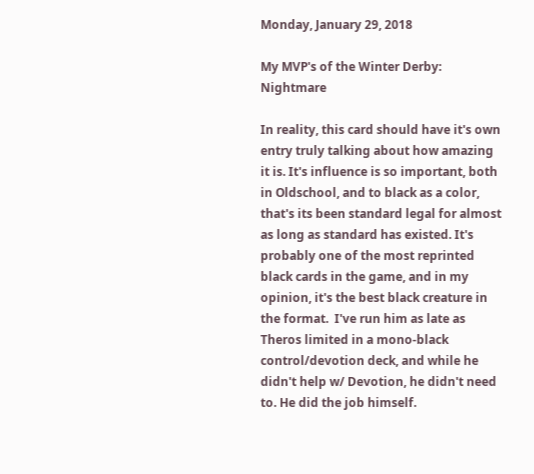Monday, January 29, 2018

My MVP's of the Winter Derby: Nightmare

In reality, this card should have it's own entry truly talking about how amazing it is. It's influence is so important, both in Oldschool, and to black as a color, that's its been standard legal for almost as long as standard has existed. It's probably one of the most reprinted black cards in the game, and in my opinion, it's the best black creature in the format.  I've run him as late as Theros limited in a mono-black control/devotion deck, and while he didn't help w/ Devotion, he didn't need to. He did the job himself.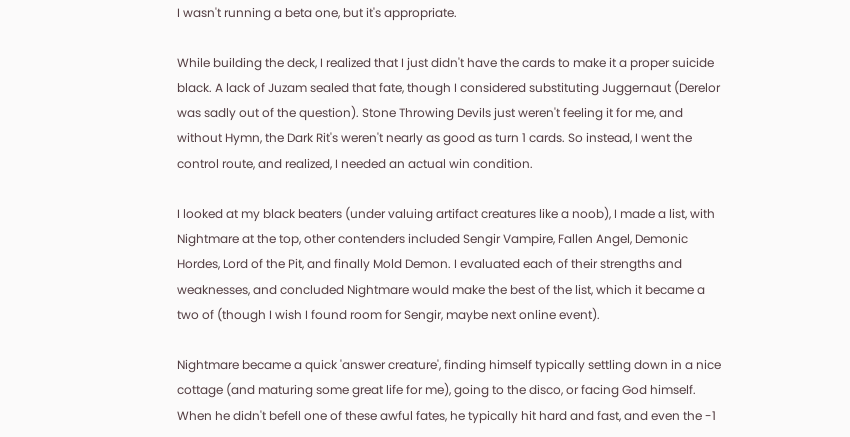I wasn't running a beta one, but it's appropriate.

While building the deck, I realized that I just didn't have the cards to make it a proper suicide black. A lack of Juzam sealed that fate, though I considered substituting Juggernaut (Derelor was sadly out of the question). Stone Throwing Devils just weren't feeling it for me, and without Hymn, the Dark Rit's weren't nearly as good as turn 1 cards. So instead, I went the control route, and realized, I needed an actual win condition.

I looked at my black beaters (under valuing artifact creatures like a noob), I made a list, with Nightmare at the top, other contenders included Sengir Vampire, Fallen Angel, Demonic Hordes, Lord of the Pit, and finally Mold Demon. I evaluated each of their strengths and weaknesses, and concluded Nightmare would make the best of the list, which it became a two of (though I wish I found room for Sengir, maybe next online event).

Nightmare became a quick 'answer creature', finding himself typically settling down in a nice cottage (and maturing some great life for me), going to the disco, or facing God himself. When he didn't befell one of these awful fates, he typically hit hard and fast, and even the -1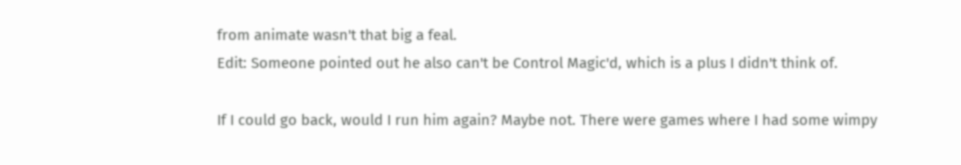from animate wasn't that big a feal.
Edit: Someone pointed out he also can't be Control Magic'd, which is a plus I didn't think of.

If I could go back, would I run him again? Maybe not. There were games where I had some wimpy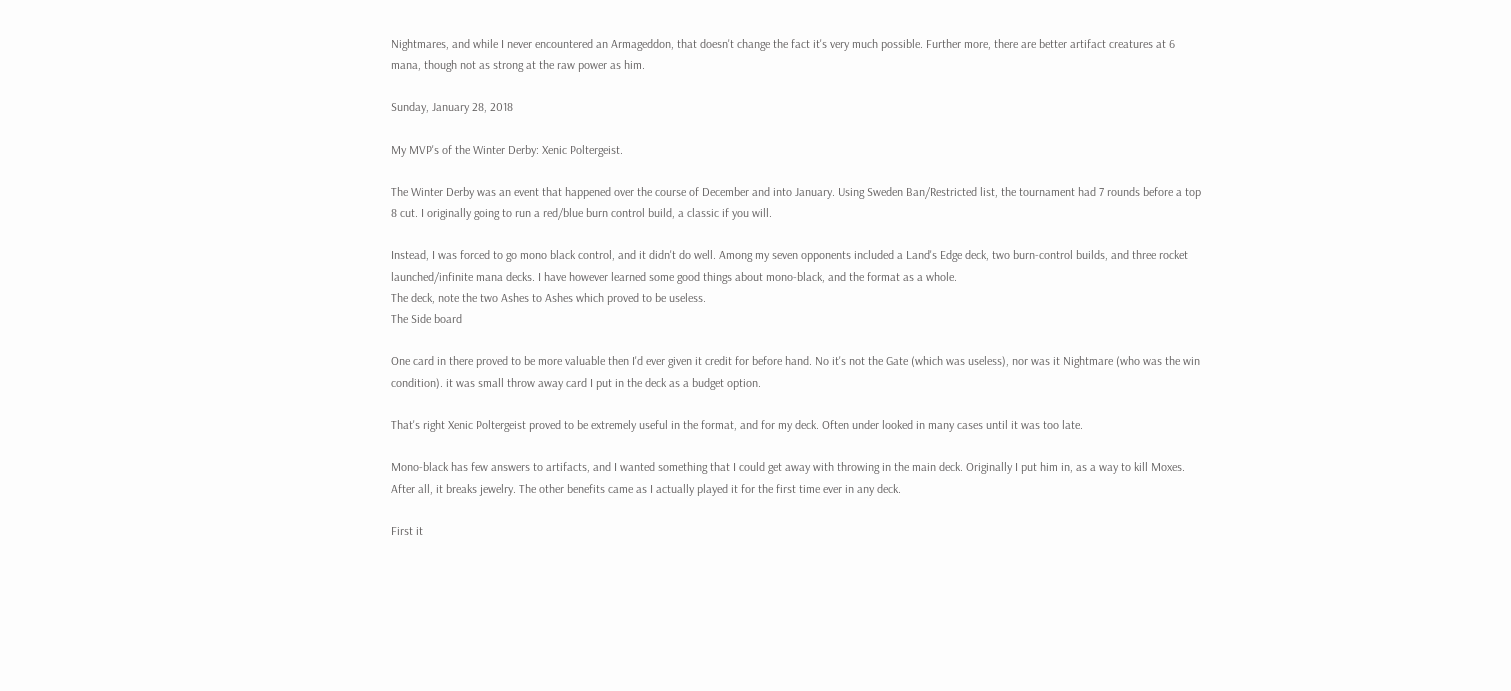Nightmares, and while I never encountered an Armageddon, that doesn't change the fact it's very much possible. Further more, there are better artifact creatures at 6 mana, though not as strong at the raw power as him.

Sunday, January 28, 2018

My MVP's of the Winter Derby: Xenic Poltergeist.

The Winter Derby was an event that happened over the course of December and into January. Using Sweden Ban/Restricted list, the tournament had 7 rounds before a top 8 cut. I originally going to run a red/blue burn control build, a classic if you will.

Instead, I was forced to go mono black control, and it didn't do well. Among my seven opponents included a Land's Edge deck, two burn-control builds, and three rocket launched/infinite mana decks. I have however learned some good things about mono-black, and the format as a whole.
The deck, note the two Ashes to Ashes which proved to be useless.
The Side board

One card in there proved to be more valuable then I'd ever given it credit for before hand. No it's not the Gate (which was useless), nor was it Nightmare (who was the win condition). it was small throw away card I put in the deck as a budget option.

That's right Xenic Poltergeist proved to be extremely useful in the format, and for my deck. Often under looked in many cases until it was too late.

Mono-black has few answers to artifacts, and I wanted something that I could get away with throwing in the main deck. Originally I put him in, as a way to kill Moxes. After all, it breaks jewelry. The other benefits came as I actually played it for the first time ever in any deck.

First it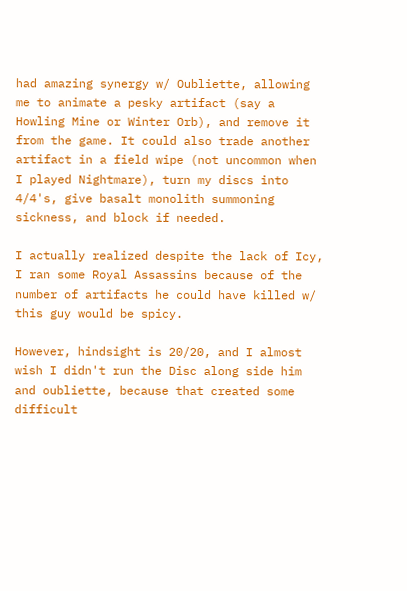had amazing synergy w/ Oubliette, allowing me to animate a pesky artifact (say a Howling Mine or Winter Orb), and remove it from the game. It could also trade another artifact in a field wipe (not uncommon when I played Nightmare), turn my discs into 4/4's, give basalt monolith summoning sickness, and block if needed.

I actually realized despite the lack of Icy, I ran some Royal Assassins because of the number of artifacts he could have killed w/ this guy would be spicy.

However, hindsight is 20/20, and I almost wish I didn't run the Disc along side him and oubliette, because that created some difficult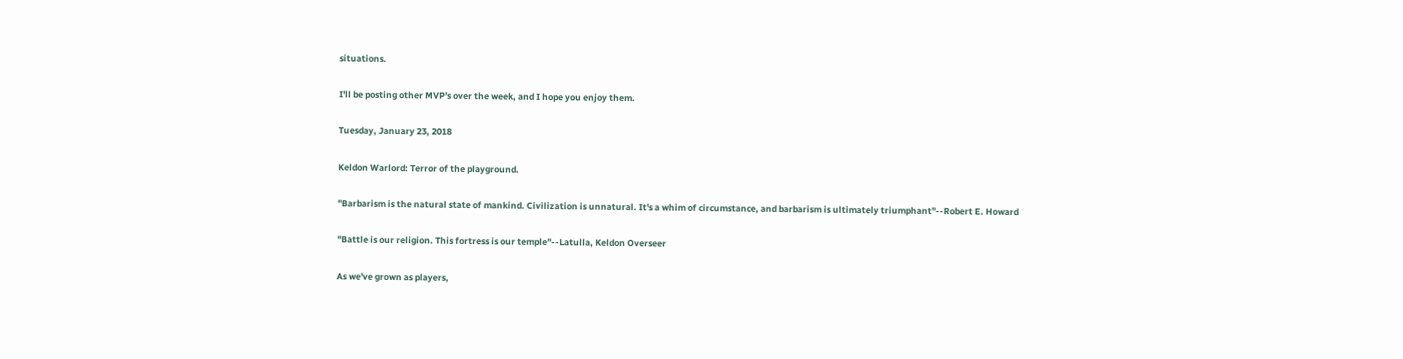situations.

I'll be posting other MVP's over the week, and I hope you enjoy them.

Tuesday, January 23, 2018

Keldon Warlord: Terror of the playground.

"Barbarism is the natural state of mankind. Civilization is unnatural. It's a whim of circumstance, and barbarism is ultimately triumphant"--Robert E. Howard

"Battle is our religion. This fortress is our temple"--Latulla, Keldon Overseer

As we've grown as players,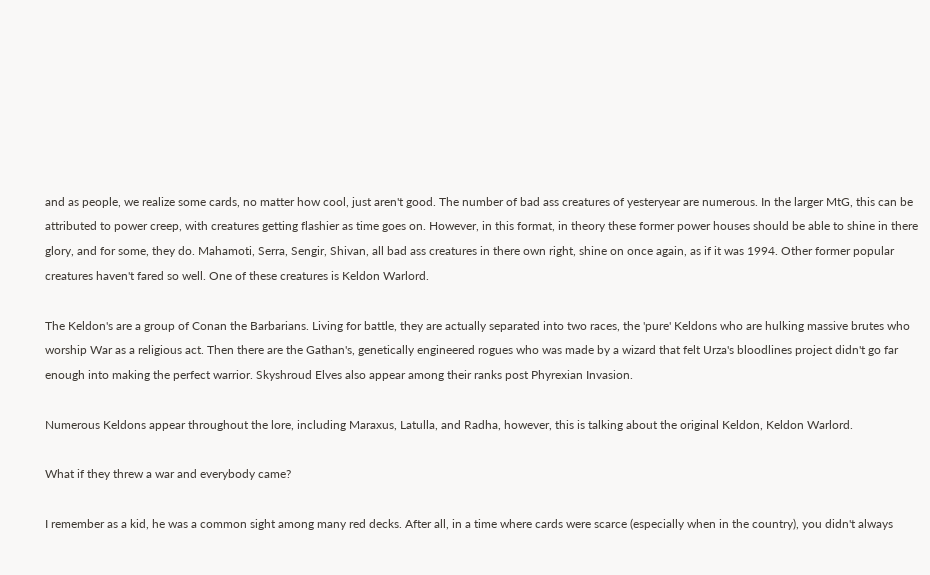and as people, we realize some cards, no matter how cool, just aren't good. The number of bad ass creatures of yesteryear are numerous. In the larger MtG, this can be attributed to power creep, with creatures getting flashier as time goes on. However, in this format, in theory these former power houses should be able to shine in there glory, and for some, they do. Mahamoti, Serra, Sengir, Shivan, all bad ass creatures in there own right, shine on once again, as if it was 1994. Other former popular creatures haven't fared so well. One of these creatures is Keldon Warlord.

The Keldon's are a group of Conan the Barbarians. Living for battle, they are actually separated into two races, the 'pure' Keldons who are hulking massive brutes who worship War as a religious act. Then there are the Gathan's, genetically engineered rogues who was made by a wizard that felt Urza's bloodlines project didn't go far enough into making the perfect warrior. Skyshroud Elves also appear among their ranks post Phyrexian Invasion.

Numerous Keldons appear throughout the lore, including Maraxus, Latulla, and Radha, however, this is talking about the original Keldon, Keldon Warlord.

What if they threw a war and everybody came?

I remember as a kid, he was a common sight among many red decks. After all, in a time where cards were scarce (especially when in the country), you didn't always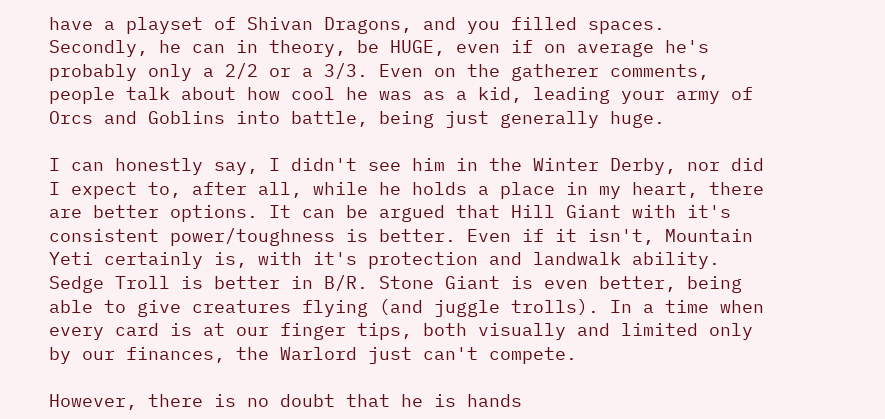have a playset of Shivan Dragons, and you filled spaces. Secondly, he can in theory, be HUGE, even if on average he's probably only a 2/2 or a 3/3. Even on the gatherer comments, people talk about how cool he was as a kid, leading your army of Orcs and Goblins into battle, being just generally huge.

I can honestly say, I didn't see him in the Winter Derby, nor did I expect to, after all, while he holds a place in my heart, there are better options. It can be argued that Hill Giant with it's consistent power/toughness is better. Even if it isn't, Mountain Yeti certainly is, with it's protection and landwalk ability.  Sedge Troll is better in B/R. Stone Giant is even better, being able to give creatures flying (and juggle trolls). In a time when every card is at our finger tips, both visually and limited only by our finances, the Warlord just can't compete.

However, there is no doubt that he is hands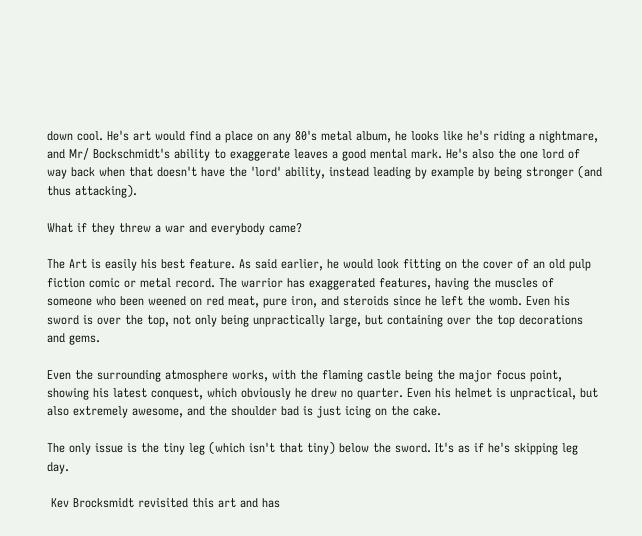down cool. He's art would find a place on any 80's metal album, he looks like he's riding a nightmare, and Mr/ Bockschmidt's ability to exaggerate leaves a good mental mark. He's also the one lord of way back when that doesn't have the 'lord' ability, instead leading by example by being stronger (and thus attacking).

What if they threw a war and everybody came?

The Art is easily his best feature. As said earlier, he would look fitting on the cover of an old pulp fiction comic or metal record. The warrior has exaggerated features, having the muscles of someone who been weened on red meat, pure iron, and steroids since he left the womb. Even his sword is over the top, not only being unpractically large, but containing over the top decorations and gems.

Even the surrounding atmosphere works, with the flaming castle being the major focus point, showing his latest conquest, which obviously he drew no quarter. Even his helmet is unpractical, but also extremely awesome, and the shoulder bad is just icing on the cake.

The only issue is the tiny leg (which isn't that tiny) below the sword. It's as if he's skipping leg day.

 Kev Brocksmidt revisited this art and has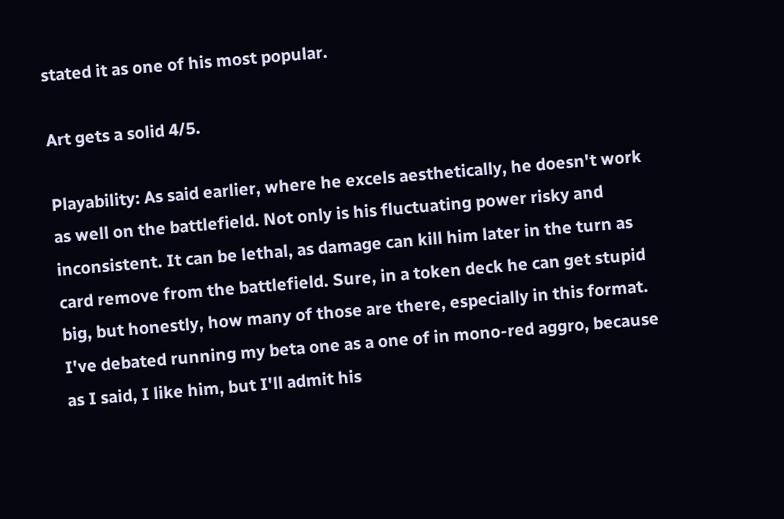stated it as one of his most popular.

Art gets a solid 4/5.

Playability: As said earlier, where he excels aesthetically, he doesn't work as well on the battlefield. Not only is his fluctuating power risky and inconsistent. It can be lethal, as damage can kill him later in the turn as card remove from the battlefield. Sure, in a token deck he can get stupid big, but honestly, how many of those are there, especially in this format. I've debated running my beta one as a one of in mono-red aggro, because as I said, I like him, but I'll admit his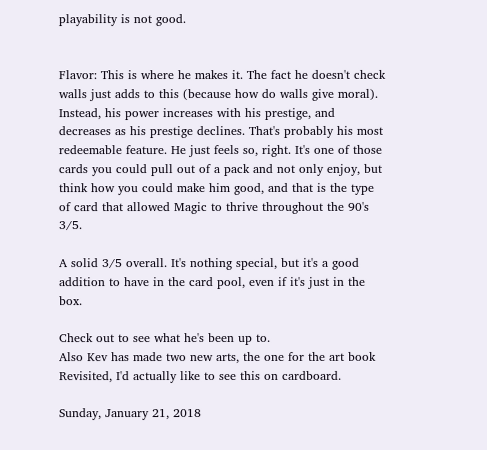playability is not good.


Flavor: This is where he makes it. The fact he doesn't check walls just adds to this (because how do walls give moral). Instead, his power increases with his prestige, and decreases as his prestige declines. That's probably his most redeemable feature. He just feels so, right. It's one of those cards you could pull out of a pack and not only enjoy, but think how you could make him good, and that is the type of card that allowed Magic to thrive throughout the 90's 3/5.

A solid 3/5 overall. It's nothing special, but it's a good addition to have in the card pool, even if it's just in the box.

Check out to see what he's been up to.
Also Kev has made two new arts, the one for the art book
Revisited, I'd actually like to see this on cardboard.

Sunday, January 21, 2018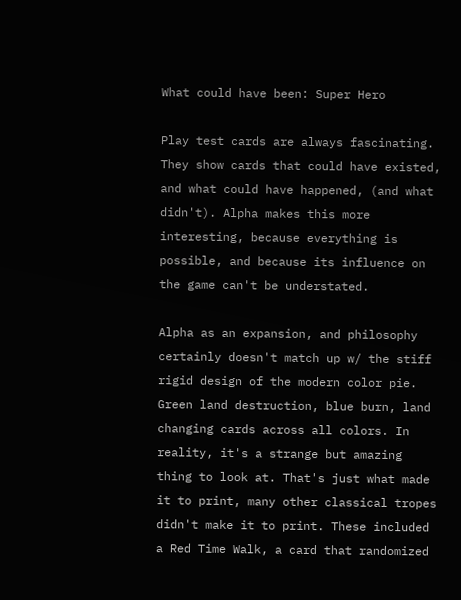What could have been: Super Hero

Play test cards are always fascinating. They show cards that could have existed, and what could have happened, (and what didn't). Alpha makes this more interesting, because everything is possible, and because its influence on the game can't be understated.

Alpha as an expansion, and philosophy certainly doesn't match up w/ the stiff rigid design of the modern color pie. Green land destruction, blue burn, land changing cards across all colors. In reality, it's a strange but amazing thing to look at. That's just what made it to print, many other classical tropes didn't make it to print. These included a Red Time Walk, a card that randomized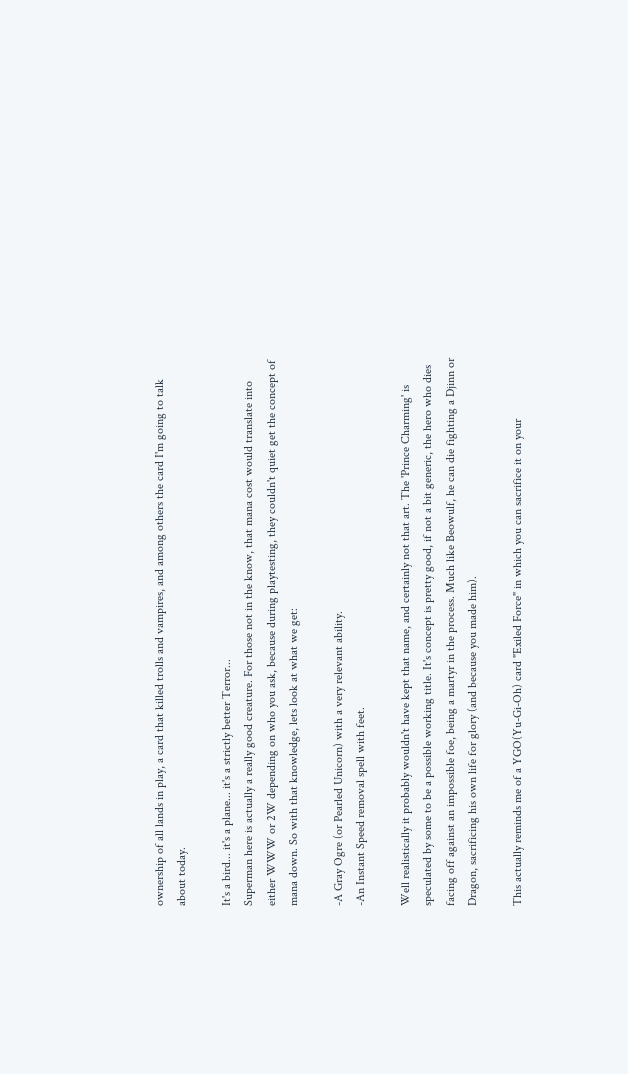ownership of all lands in play, a card that killed trolls and vampires, and among others the card I'm going to talk about today.

It's a bird... it's a plane... it's a strictly better Terror...
Superman here is actually a really good creature. For those not in the know, that mana cost would translate into either WWW or 2W depending on who you ask, because during playtesting, they couldn't quiet get the concept of mana down. So with that knowledge, lets look at what we get:

-A Gray Ogre (or Pearled Unicorn) with a very relevant ability.
-An Instant Speed removal spell with feet.

Well realistically it probably wouldn't have kept that name, and certainly not that art. The 'Prince Charming' is speculated by some to be a possible working title. It's concept is pretty good, if not a bit generic, the hero who dies facing off against an impossible foe, being a martyr in the process. Much like Beowulf, he can die fighting a Djinn or Dragon, sacrificing his own life for glory (and because you made him).

This actually reminds me of a YGO(Yu-Gi-Oh) card "Exiled Force" in which you can sacrifice it on your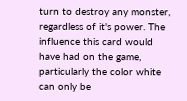turn to destroy any monster, regardless of it's power. The influence this card would have had on the game, particularly the color white can only be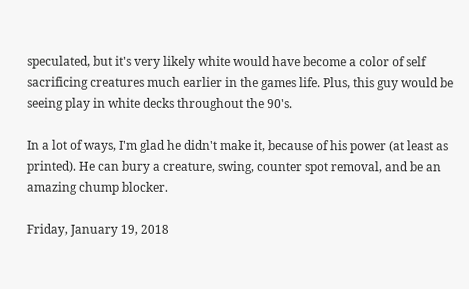speculated, but it's very likely white would have become a color of self sacrificing creatures much earlier in the games life. Plus, this guy would be seeing play in white decks throughout the 90's.

In a lot of ways, I'm glad he didn't make it, because of his power (at least as printed). He can bury a creature, swing, counter spot removal, and be an amazing chump blocker.

Friday, January 19, 2018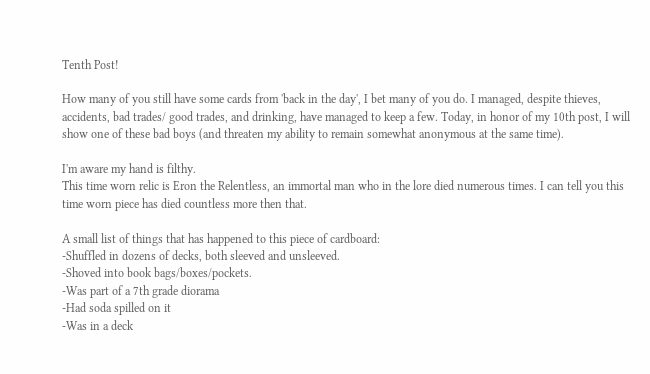Tenth Post!

How many of you still have some cards from 'back in the day', I bet many of you do. I managed, despite thieves, accidents, bad trades/ good trades, and drinking, have managed to keep a few. Today, in honor of my 10th post, I will show one of these bad boys (and threaten my ability to remain somewhat anonymous at the same time).

I'm aware my hand is filthy.
This time worn relic is Eron the Relentless, an immortal man who in the lore died numerous times. I can tell you this time worn piece has died countless more then that.

A small list of things that has happened to this piece of cardboard:
-Shuffled in dozens of decks, both sleeved and unsleeved.
-Shoved into book bags/boxes/pockets.
-Was part of a 7th grade diorama
-Had soda spilled on it
-Was in a deck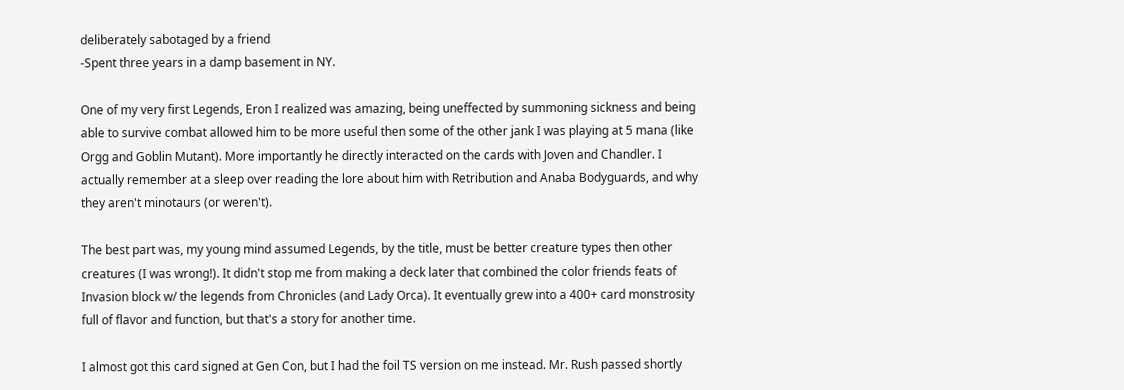deliberately sabotaged by a friend
-Spent three years in a damp basement in NY.

One of my very first Legends, Eron I realized was amazing, being uneffected by summoning sickness and being able to survive combat allowed him to be more useful then some of the other jank I was playing at 5 mana (like Orgg and Goblin Mutant). More importantly he directly interacted on the cards with Joven and Chandler. I actually remember at a sleep over reading the lore about him with Retribution and Anaba Bodyguards, and why they aren't minotaurs (or weren't).

The best part was, my young mind assumed Legends, by the title, must be better creature types then other creatures (I was wrong!). It didn't stop me from making a deck later that combined the color friends feats of Invasion block w/ the legends from Chronicles (and Lady Orca). It eventually grew into a 400+ card monstrosity full of flavor and function, but that's a story for another time.

I almost got this card signed at Gen Con, but I had the foil TS version on me instead. Mr. Rush passed shortly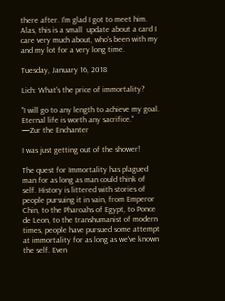there after. I'm glad I got to meet him. Alas, this is a small  update about a card I care very much about, who's been with my and my lot for a very long time.

Tuesday, January 16, 2018

Lich: What's the price of immortality?

"I will go to any length to achieve my goal. Eternal life is worth any sacrifice."
—Zur the Enchanter

I was just getting out of the shower!

The quest for Immortality has plagued man for as long as man could think of self. History is littered with stories of people pursuing it in vain, from Emperor Chin, to the Pharoahs of Egypt, to Ponce de Leon, to the transhumanist of modern times, people have pursued some attempt at immortality for as long as we've known the self. Even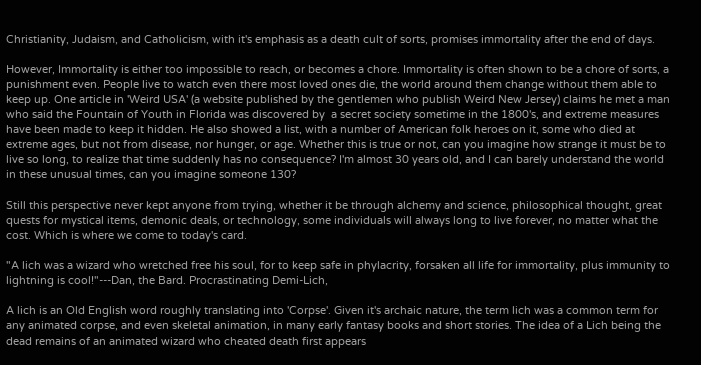Christianity, Judaism, and Catholicism, with it's emphasis as a death cult of sorts, promises immortality after the end of days.

However, Immortality is either too impossible to reach, or becomes a chore. Immortality is often shown to be a chore of sorts, a punishment even. People live to watch even there most loved ones die, the world around them change without them able to keep up. One article in 'Weird USA' (a website published by the gentlemen who publish Weird New Jersey) claims he met a man who said the Fountain of Youth in Florida was discovered by  a secret society sometime in the 1800's, and extreme measures have been made to keep it hidden. He also showed a list, with a number of American folk heroes on it, some who died at extreme ages, but not from disease, nor hunger, or age. Whether this is true or not, can you imagine how strange it must be to live so long, to realize that time suddenly has no consequence? I'm almost 30 years old, and I can barely understand the world in these unusual times, can you imagine someone 130?

Still this perspective never kept anyone from trying, whether it be through alchemy and science, philosophical thought, great quests for mystical items, demonic deals, or technology, some individuals will always long to live forever, no matter what the cost. Which is where we come to today's card.

"A lich was a wizard who wretched free his soul, for to keep safe in phylacrity, forsaken all life for immortality, plus immunity to lightning is cool!"---Dan, the Bard. Procrastinating Demi-Lich,

A lich is an Old English word roughly translating into 'Corpse'. Given it's archaic nature, the term lich was a common term for any animated corpse, and even skeletal animation, in many early fantasy books and short stories. The idea of a Lich being the dead remains of an animated wizard who cheated death first appears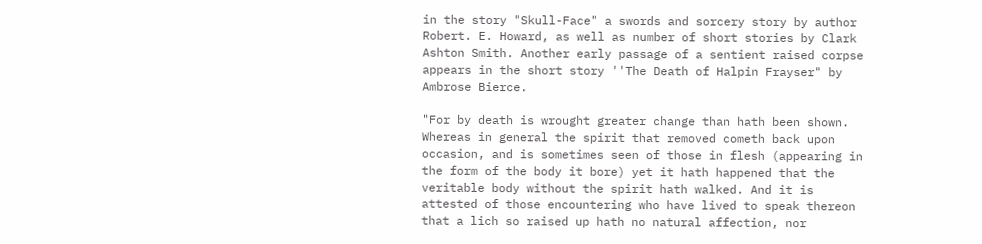in the story "Skull-Face" a swords and sorcery story by author Robert. E. Howard, as well as number of short stories by Clark Ashton Smith. Another early passage of a sentient raised corpse appears in the short story ''The Death of Halpin Frayser" by Ambrose Bierce.

"For by death is wrought greater change than hath been shown. Whereas in general the spirit that removed cometh back upon occasion, and is sometimes seen of those in flesh (appearing in the form of the body it bore) yet it hath happened that the veritable body without the spirit hath walked. And it is attested of those encountering who have lived to speak thereon that a lich so raised up hath no natural affection, nor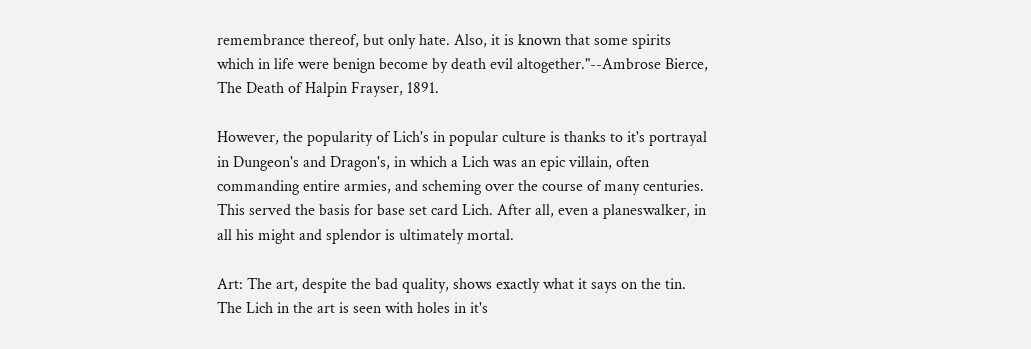remembrance thereof, but only hate. Also, it is known that some spirits which in life were benign become by death evil altogether."--Ambrose Bierce, The Death of Halpin Frayser, 1891.

However, the popularity of Lich's in popular culture is thanks to it's portrayal in Dungeon's and Dragon's, in which a Lich was an epic villain, often commanding entire armies, and scheming over the course of many centuries.  This served the basis for base set card Lich. After all, even a planeswalker, in all his might and splendor is ultimately mortal.

Art: The art, despite the bad quality, shows exactly what it says on the tin. The Lich in the art is seen with holes in it's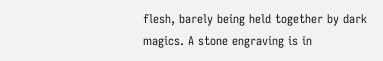flesh, barely being held together by dark magics. A stone engraving is in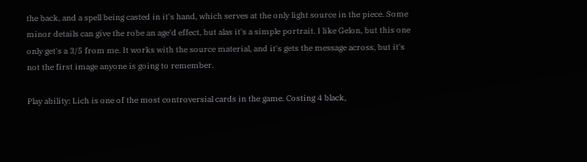the back, and a spell being casted in it's hand, which serves at the only light source in the piece. Some minor details can give the robe an age'd effect, but alas it's a simple portrait. I like Gelon, but this one only get's a 3/5 from me. It works with the source material, and it's gets the message across, but it's not the first image anyone is going to remember.

Play ability: Lich is one of the most controversial cards in the game. Costing 4 black,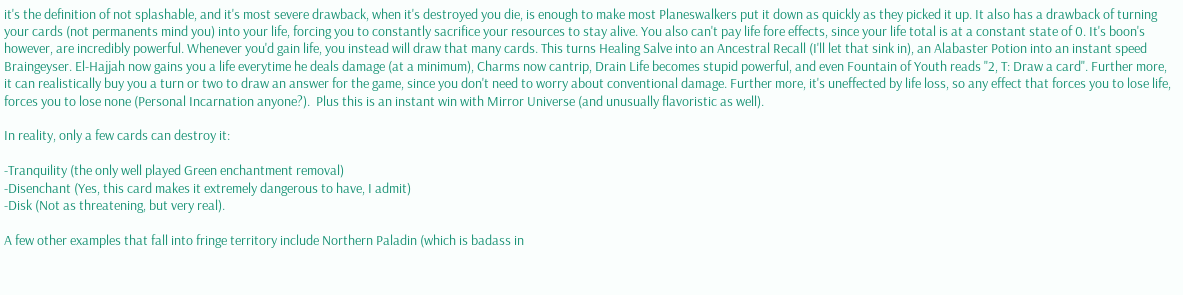it's the definition of not splashable, and it's most severe drawback, when it's destroyed you die, is enough to make most Planeswalkers put it down as quickly as they picked it up. It also has a drawback of turning your cards (not permanents mind you) into your life, forcing you to constantly sacrifice your resources to stay alive. You also can't pay life fore effects, since your life total is at a constant state of 0. It's boon's however, are incredibly powerful. Whenever you'd gain life, you instead will draw that many cards. This turns Healing Salve into an Ancestral Recall (I'll let that sink in), an Alabaster Potion into an instant speed Braingeyser. El-Hajjah now gains you a life everytime he deals damage (at a minimum), Charms now cantrip, Drain Life becomes stupid powerful, and even Fountain of Youth reads "2, T: Draw a card". Further more, it can realistically buy you a turn or two to draw an answer for the game, since you don't need to worry about conventional damage. Further more, it's uneffected by life loss, so any effect that forces you to lose life, forces you to lose none (Personal Incarnation anyone?).  Plus this is an instant win with Mirror Universe (and unusually flavoristic as well).

In reality, only a few cards can destroy it:

-Tranquility (the only well played Green enchantment removal)
-Disenchant (Yes, this card makes it extremely dangerous to have, I admit)
-Disk (Not as threatening, but very real).

A few other examples that fall into fringe territory include Northern Paladin (which is badass in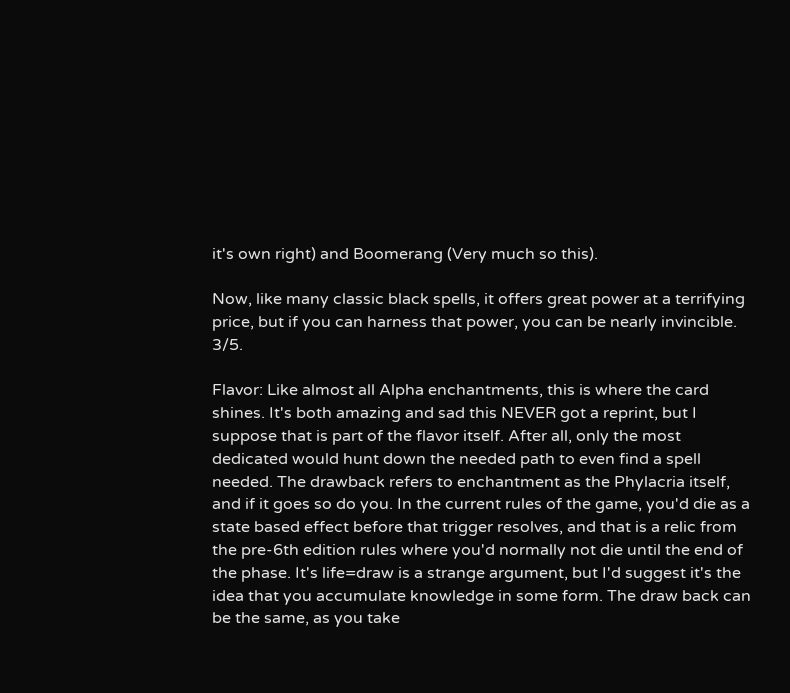it's own right) and Boomerang (Very much so this).

Now, like many classic black spells, it offers great power at a terrifying price, but if you can harness that power, you can be nearly invincible. 3/5.

Flavor: Like almost all Alpha enchantments, this is where the card shines. It's both amazing and sad this NEVER got a reprint, but I suppose that is part of the flavor itself. After all, only the most dedicated would hunt down the needed path to even find a spell needed. The drawback refers to enchantment as the Phylacria itself, and if it goes so do you. In the current rules of the game, you'd die as a state based effect before that trigger resolves, and that is a relic from the pre-6th edition rules where you'd normally not die until the end of the phase. It's life=draw is a strange argument, but I'd suggest it's the idea that you accumulate knowledge in some form. The draw back can be the same, as you take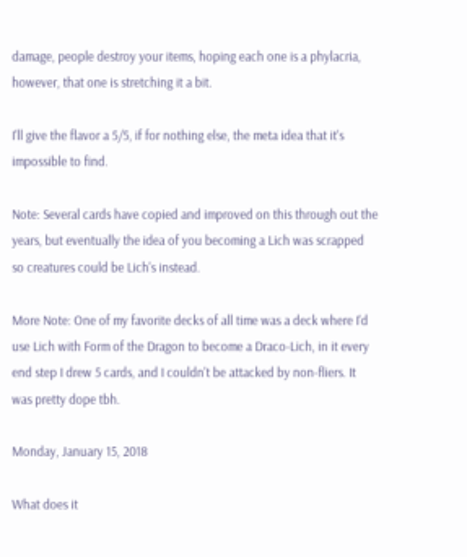damage, people destroy your items, hoping each one is a phylacria, however, that one is stretching it a bit.

I'll give the flavor a 5/5, if for nothing else, the meta idea that it's impossible to find.

Note: Several cards have copied and improved on this through out the years, but eventually the idea of you becoming a Lich was scrapped so creatures could be Lich's instead.

More Note: One of my favorite decks of all time was a deck where I'd use Lich with Form of the Dragon to become a Draco-Lich, in it every end step I drew 5 cards, and I couldn't be attacked by non-fliers. It was pretty dope tbh.

Monday, January 15, 2018

What does it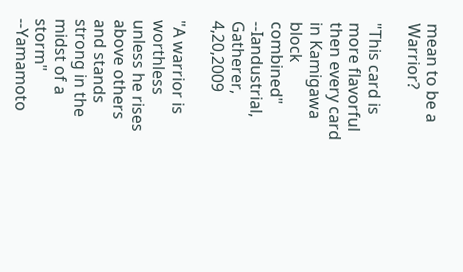mean to be a Warrior?

"This card is more flavorful then every card in Kamigawa block combined"
--Iandustrial, Gatherer, 4,20,2009

"A warrior is worthless unless he rises above others and stands strong in the midst of a storm"
--Yamamoto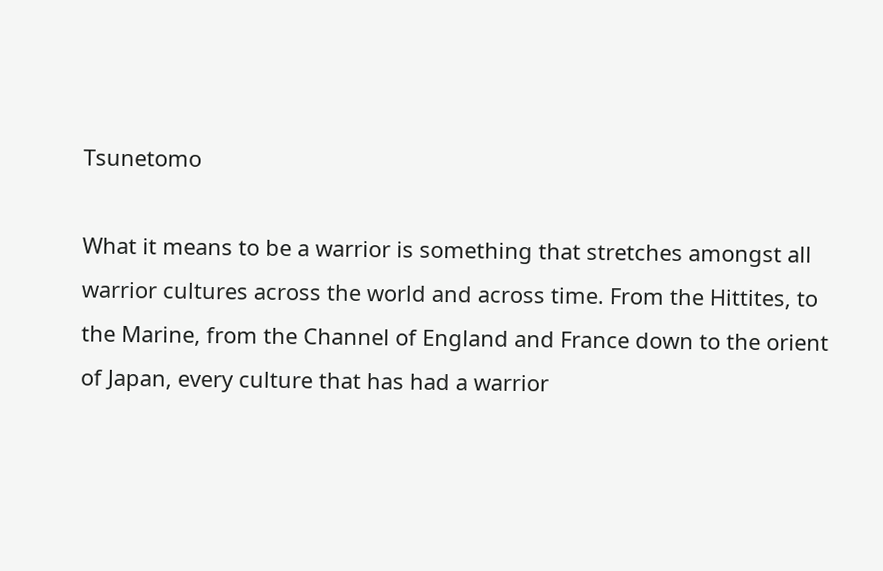Tsunetomo

What it means to be a warrior is something that stretches amongst all warrior cultures across the world and across time. From the Hittites, to the Marine, from the Channel of England and France down to the orient of Japan, every culture that has had a warrior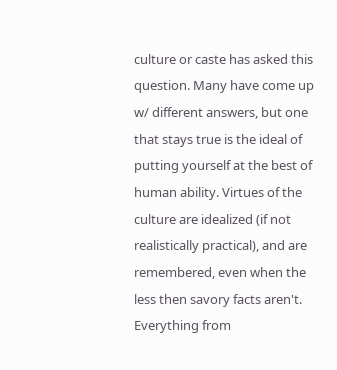culture or caste has asked this question. Many have come up w/ different answers, but one that stays true is the ideal of putting yourself at the best of human ability. Virtues of the culture are idealized (if not realistically practical), and are remembered, even when the less then savory facts aren't. Everything from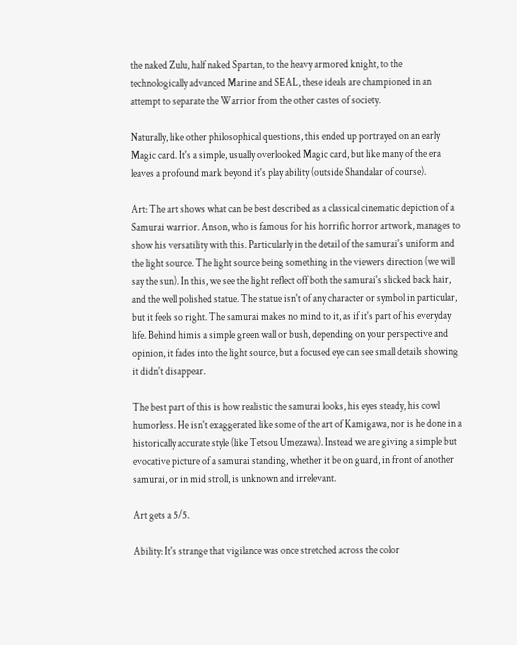the naked Zulu, half naked Spartan, to the heavy armored knight, to the technologically advanced Marine and SEAL, these ideals are championed in an attempt to separate the Warrior from the other castes of society.

Naturally, like other philosophical questions, this ended up portrayed on an early Magic card. It's a simple, usually overlooked Magic card, but like many of the era leaves a profound mark beyond it's play ability (outside Shandalar of course).

Art: The art shows what can be best described as a classical cinematic depiction of a Samurai warrior. Anson, who is famous for his horrific horror artwork, manages to show his versatility with this. Particularly in the detail of the samurai's uniform and the light source. The light source being something in the viewers direction (we will say the sun). In this, we see the light reflect off both the samurai's slicked back hair, and the well polished statue. The statue isn't of any character or symbol in particular, but it feels so right. The samurai makes no mind to it, as if it's part of his everyday life. Behind himis a simple green wall or bush, depending on your perspective and opinion, it fades into the light source, but a focused eye can see small details showing it didn't disappear.

The best part of this is how realistic the samurai looks, his eyes steady, his cowl humorless. He isn't exaggerated like some of the art of Kamigawa, nor is he done in a historically accurate style (like Tetsou Umezawa). Instead we are giving a simple but evocative picture of a samurai standing, whether it be on guard, in front of another samurai, or in mid stroll, is unknown and irrelevant.

Art gets a 5/5.

Ability: It's strange that vigilance was once stretched across the color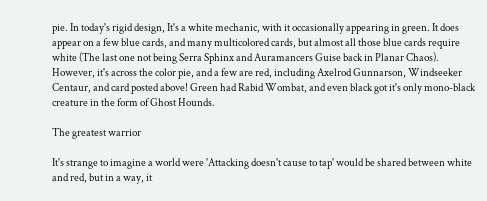pie. In today's rigid design, It's a white mechanic, with it occasionally appearing in green. It does appear on a few blue cards, and many multicolored cards, but almost all those blue cards require white (The last one not being Serra Sphinx and Auramancers Guise back in Planar Chaos). However, it's across the color pie, and a few are red, including Axelrod Gunnarson, Windseeker Centaur, and card posted above! Green had Rabid Wombat, and even black got it's only mono-black creature in the form of Ghost Hounds.

The greatest warrior

It's strange to imagine a world were 'Attacking doesn't cause to tap' would be shared between white and red, but in a way, it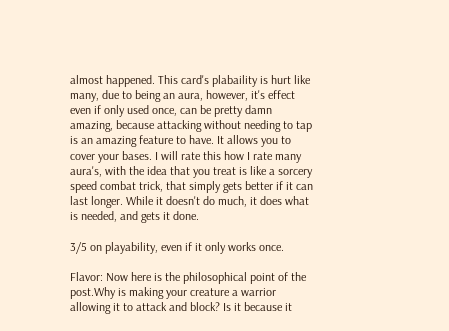almost happened. This card's plabaility is hurt like many, due to being an aura, however, it's effect even if only used once, can be pretty damn amazing, because attacking without needing to tap is an amazing feature to have. It allows you to cover your bases. I will rate this how I rate many aura's, with the idea that you treat is like a sorcery speed combat trick, that simply gets better if it can last longer. While it doesn't do much, it does what is needed, and gets it done.

3/5 on playability, even if it only works once.

Flavor: Now here is the philosophical point of the post.Why is making your creature a warrior allowing it to attack and block? Is it because it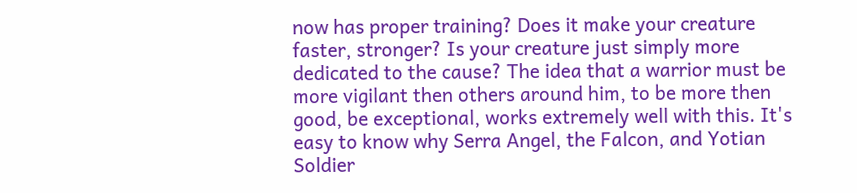now has proper training? Does it make your creature faster, stronger? Is your creature just simply more dedicated to the cause? The idea that a warrior must be more vigilant then others around him, to be more then good, be exceptional, works extremely well with this. It's easy to know why Serra Angel, the Falcon, and Yotian Soldier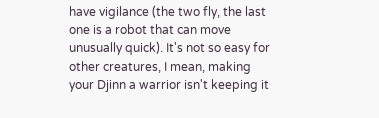have vigilance (the two fly, the last one is a robot that can move unusually quick). It's not so easy for other creatures, I mean, making your Djinn a warrior isn't keeping it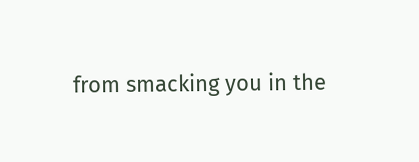from smacking you in the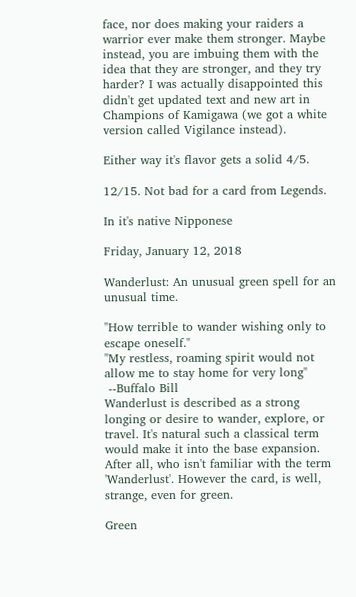face, nor does making your raiders a warrior ever make them stronger. Maybe instead, you are imbuing them with the idea that they are stronger, and they try harder? I was actually disappointed this didn't get updated text and new art in Champions of Kamigawa (we got a white version called Vigilance instead).

Either way it's flavor gets a solid 4/5.

12/15. Not bad for a card from Legends.

In it's native Nipponese

Friday, January 12, 2018

Wanderlust: An unusual green spell for an unusual time.

"How terrible to wander wishing only to escape oneself."
"My restless, roaming spirit would not allow me to stay home for very long"
 --Buffalo Bill
Wanderlust is described as a strong longing or desire to wander, explore, or travel. It's natural such a classical term would make it into the base expansion. After all, who isn't familiar with the term 'Wanderlust'. However the card, is well, strange, even for green.

Green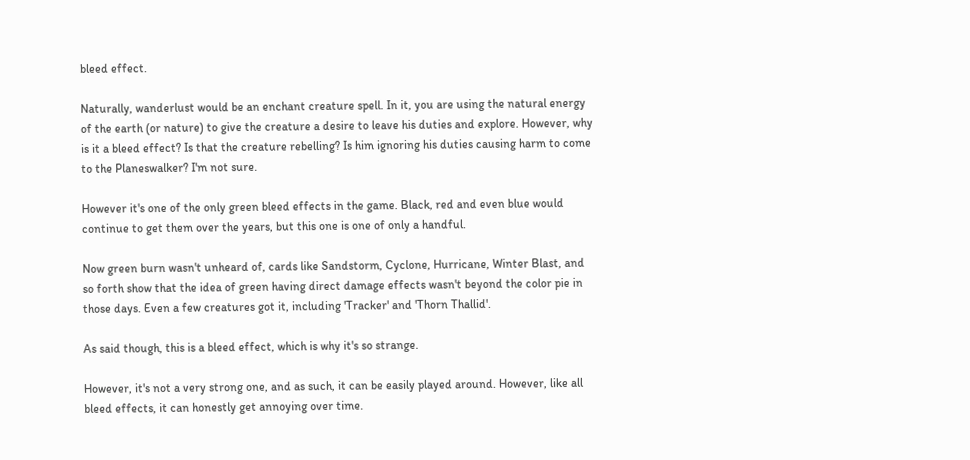bleed effect.

Naturally, wanderlust would be an enchant creature spell. In it, you are using the natural energy of the earth (or nature) to give the creature a desire to leave his duties and explore. However, why is it a bleed effect? Is that the creature rebelling? Is him ignoring his duties causing harm to come to the Planeswalker? I'm not sure.

However it's one of the only green bleed effects in the game. Black, red and even blue would continue to get them over the years, but this one is one of only a handful.

Now green burn wasn't unheard of, cards like Sandstorm, Cyclone, Hurricane, Winter Blast, and so forth show that the idea of green having direct damage effects wasn't beyond the color pie in those days. Even a few creatures got it, including 'Tracker' and 'Thorn Thallid'.

As said though, this is a bleed effect, which is why it's so strange.

However, it's not a very strong one, and as such, it can be easily played around. However, like all bleed effects, it can honestly get annoying over time.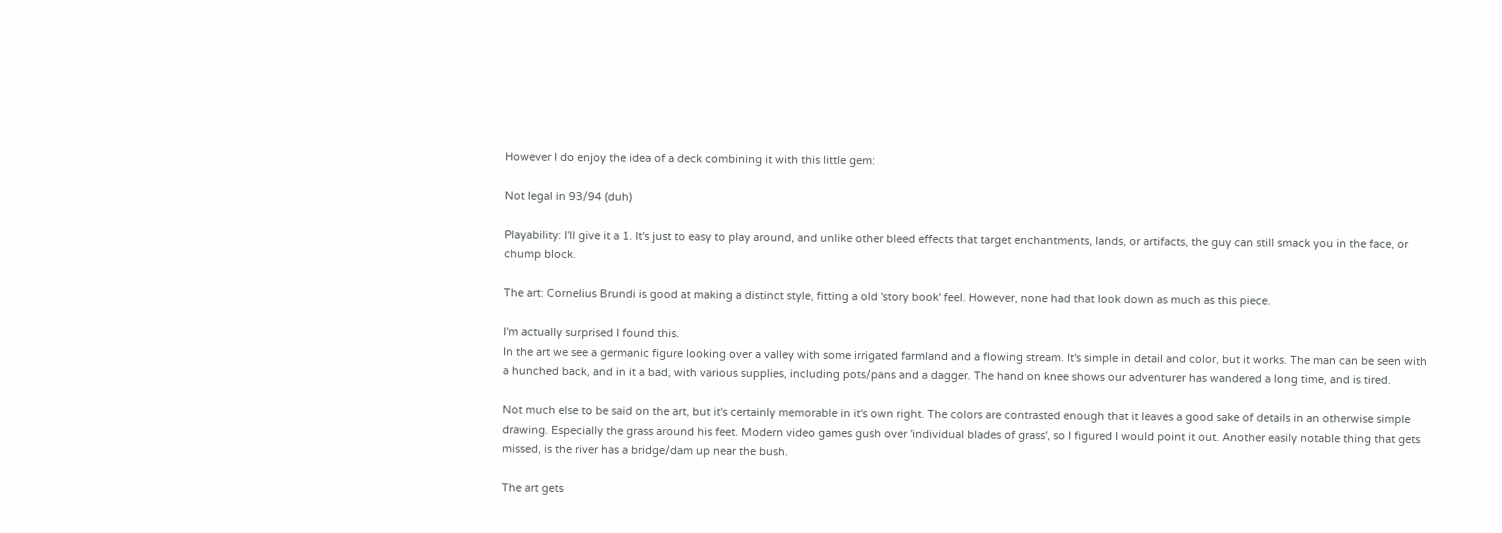However I do enjoy the idea of a deck combining it with this little gem:

Not legal in 93/94 (duh)

Playability: I'll give it a 1. It's just to easy to play around, and unlike other bleed effects that target enchantments, lands, or artifacts, the guy can still smack you in the face, or chump block.

The art: Cornelius Brundi is good at making a distinct style, fitting a old 'story book' feel. However, none had that look down as much as this piece.

I'm actually surprised I found this.
In the art we see a germanic figure looking over a valley with some irrigated farmland and a flowing stream. It's simple in detail and color, but it works. The man can be seen with a hunched back, and in it a bad, with various supplies, including pots/pans and a dagger. The hand on knee shows our adventurer has wandered a long time, and is tired.

Not much else to be said on the art, but it's certainly memorable in it's own right. The colors are contrasted enough that it leaves a good sake of details in an otherwise simple drawing. Especially the grass around his feet. Modern video games gush over 'individual blades of grass', so I figured I would point it out. Another easily notable thing that gets missed, is the river has a bridge/dam up near the bush.

The art gets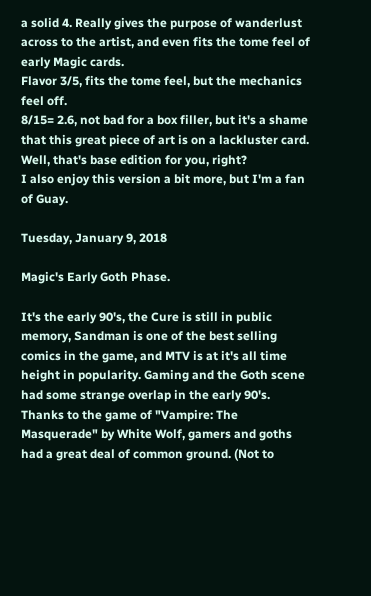a solid 4. Really gives the purpose of wanderlust across to the artist, and even fits the tome feel of early Magic cards.
Flavor 3/5, fits the tome feel, but the mechanics feel off.
8/15= 2.6, not bad for a box filler, but it's a shame that this great piece of art is on a lackluster card. Well, that's base edition for you, right?
I also enjoy this version a bit more, but I'm a fan of Guay.

Tuesday, January 9, 2018

Magic's Early Goth Phase.

It's the early 90's, the Cure is still in public memory, Sandman is one of the best selling comics in the game, and MTV is at it's all time height in popularity. Gaming and the Goth scene had some strange overlap in the early 90's. Thanks to the game of "Vampire: The Masquerade" by White Wolf, gamers and goths had a great deal of common ground. (Not to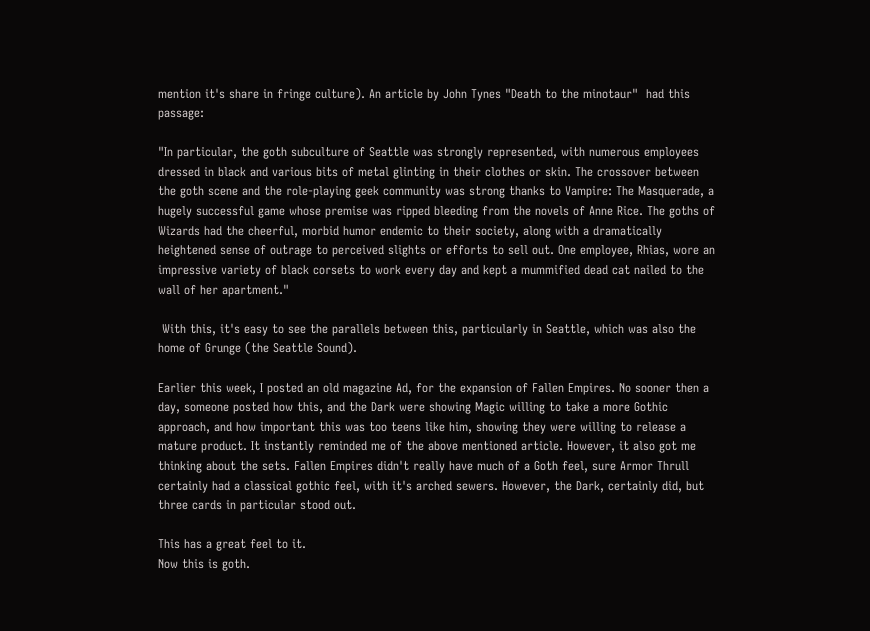mention it's share in fringe culture). An article by John Tynes "Death to the minotaur"  had this passage:

"In particular, the goth subculture of Seattle was strongly represented, with numerous employees dressed in black and various bits of metal glinting in their clothes or skin. The crossover between the goth scene and the role-playing geek community was strong thanks to Vampire: The Masquerade, a hugely successful game whose premise was ripped bleeding from the novels of Anne Rice. The goths of Wizards had the cheerful, morbid humor endemic to their society, along with a dramatically heightened sense of outrage to perceived slights or efforts to sell out. One employee, Rhias, wore an impressive variety of black corsets to work every day and kept a mummified dead cat nailed to the wall of her apartment."

 With this, it's easy to see the parallels between this, particularly in Seattle, which was also the home of Grunge (the Seattle Sound).

Earlier this week, I posted an old magazine Ad, for the expansion of Fallen Empires. No sooner then a day, someone posted how this, and the Dark were showing Magic willing to take a more Gothic approach, and how important this was too teens like him, showing they were willing to release a mature product. It instantly reminded me of the above mentioned article. However, it also got me thinking about the sets. Fallen Empires didn't really have much of a Goth feel, sure Armor Thrull certainly had a classical gothic feel, with it's arched sewers. However, the Dark, certainly did, but three cards in particular stood out.

This has a great feel to it.
Now this is goth.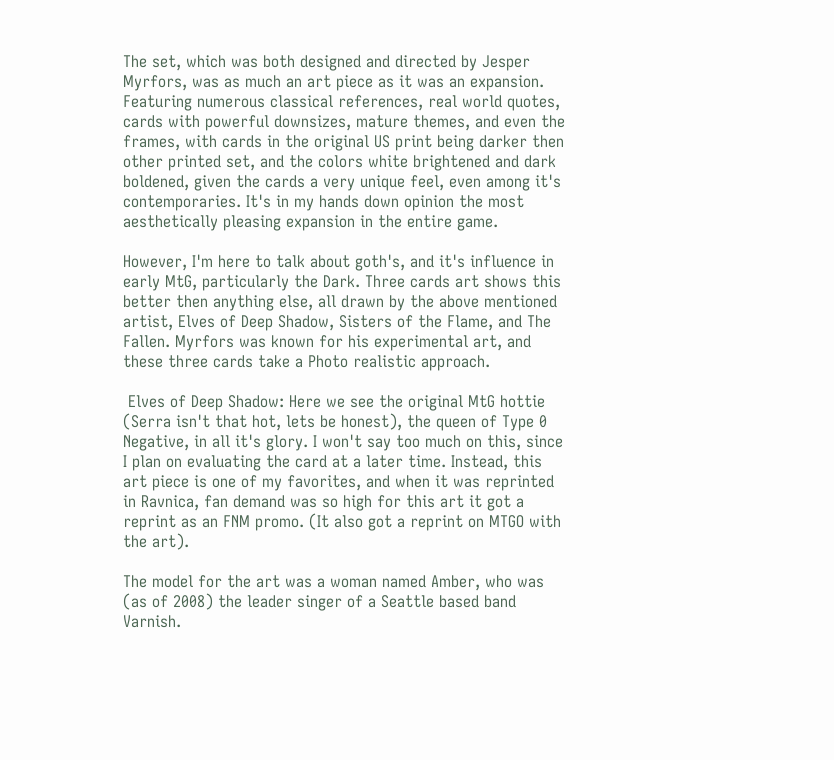The set, which was both designed and directed by Jesper Myrfors, was as much an art piece as it was an expansion. Featuring numerous classical references, real world quotes, cards with powerful downsizes, mature themes, and even the frames, with cards in the original US print being darker then other printed set, and the colors white brightened and dark boldened, given the cards a very unique feel, even among it's contemporaries. It's in my hands down opinion the most aesthetically pleasing expansion in the entire game.

However, I'm here to talk about goth's, and it's influence in early MtG, particularly the Dark. Three cards art shows this better then anything else, all drawn by the above mentioned artist, Elves of Deep Shadow, Sisters of the Flame, and The Fallen. Myrfors was known for his experimental art, and these three cards take a Photo realistic approach.

 Elves of Deep Shadow: Here we see the original MtG hottie (Serra isn't that hot, lets be honest), the queen of Type 0 Negative, in all it's glory. I won't say too much on this, since I plan on evaluating the card at a later time. Instead, this art piece is one of my favorites, and when it was reprinted in Ravnica, fan demand was so high for this art it got a reprint as an FNM promo. (It also got a reprint on MTGO with the art).

The model for the art was a woman named Amber, who was (as of 2008) the leader singer of a Seattle based band Varnish.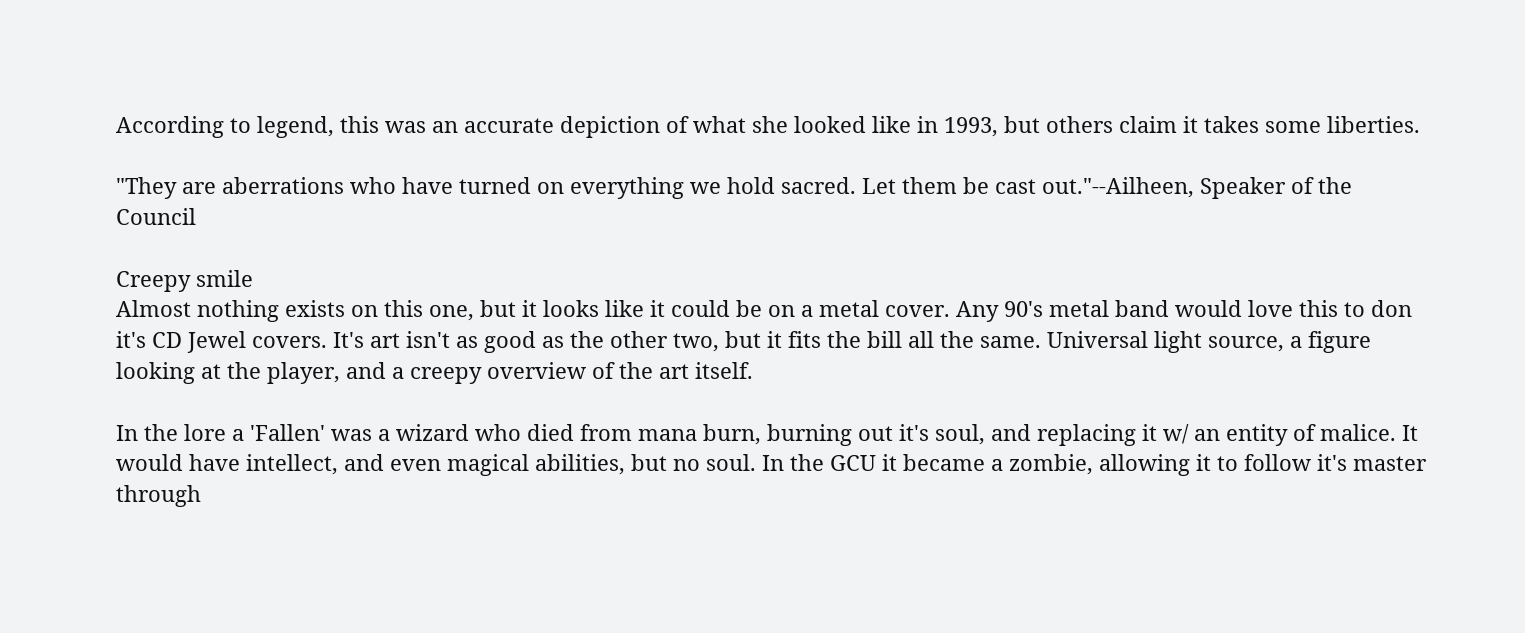According to legend, this was an accurate depiction of what she looked like in 1993, but others claim it takes some liberties.

"They are aberrations who have turned on everything we hold sacred. Let them be cast out."--Ailheen, Speaker of the Council

Creepy smile
Almost nothing exists on this one, but it looks like it could be on a metal cover. Any 90's metal band would love this to don it's CD Jewel covers. It's art isn't as good as the other two, but it fits the bill all the same. Universal light source, a figure looking at the player, and a creepy overview of the art itself.

In the lore a 'Fallen' was a wizard who died from mana burn, burning out it's soul, and replacing it w/ an entity of malice. It would have intellect, and even magical abilities, but no soul. In the GCU it became a zombie, allowing it to follow it's master through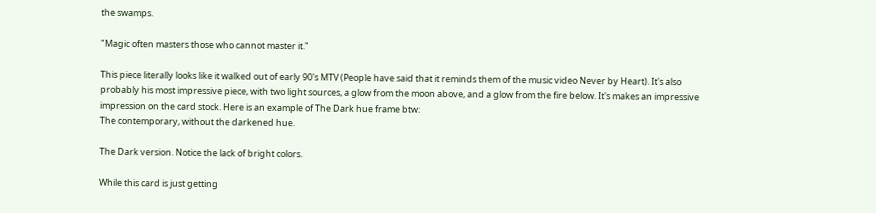the swamps.

"Magic often masters those who cannot master it."

This piece literally looks like it walked out of early 90's MTV (People have said that it reminds them of the music video Never by Heart). It's also probably his most impressive piece, with two light sources, a glow from the moon above, and a glow from the fire below. It's makes an impressive impression on the card stock. Here is an example of The Dark hue frame btw:
The contemporary, without the darkened hue.

The Dark version. Notice the lack of bright colors.

While this card is just getting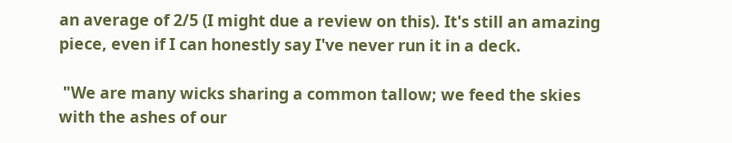an average of 2/5 (I might due a review on this). It's still an amazing piece, even if I can honestly say I've never run it in a deck.

 "We are many wicks sharing a common tallow; we feed the skies with the ashes of our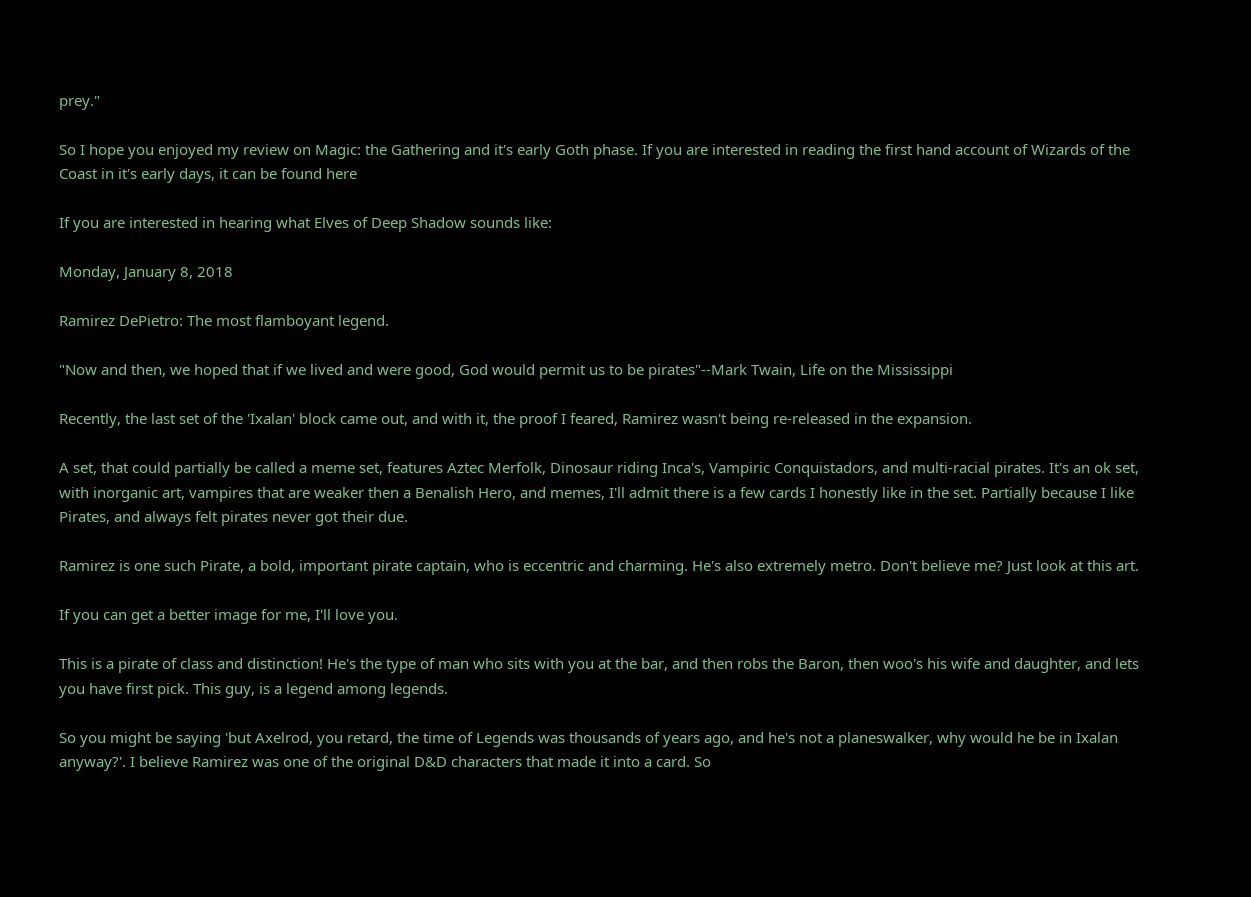prey."

So I hope you enjoyed my review on Magic: the Gathering and it's early Goth phase. If you are interested in reading the first hand account of Wizards of the Coast in it's early days, it can be found here

If you are interested in hearing what Elves of Deep Shadow sounds like:

Monday, January 8, 2018

Ramirez DePietro: The most flamboyant legend.

"Now and then, we hoped that if we lived and were good, God would permit us to be pirates"--Mark Twain, Life on the Mississippi

Recently, the last set of the 'Ixalan' block came out, and with it, the proof I feared, Ramirez wasn't being re-released in the expansion.

A set, that could partially be called a meme set, features Aztec Merfolk, Dinosaur riding Inca's, Vampiric Conquistadors, and multi-racial pirates. It's an ok set, with inorganic art, vampires that are weaker then a Benalish Hero, and memes, I'll admit there is a few cards I honestly like in the set. Partially because I like Pirates, and always felt pirates never got their due.

Ramirez is one such Pirate, a bold, important pirate captain, who is eccentric and charming. He's also extremely metro. Don't believe me? Just look at this art.

If you can get a better image for me, I'll love you.

This is a pirate of class and distinction! He's the type of man who sits with you at the bar, and then robs the Baron, then woo's his wife and daughter, and lets you have first pick. This guy, is a legend among legends.

So you might be saying 'but Axelrod, you retard, the time of Legends was thousands of years ago, and he's not a planeswalker, why would he be in Ixalan anyway?'. I believe Ramirez was one of the original D&D characters that made it into a card. So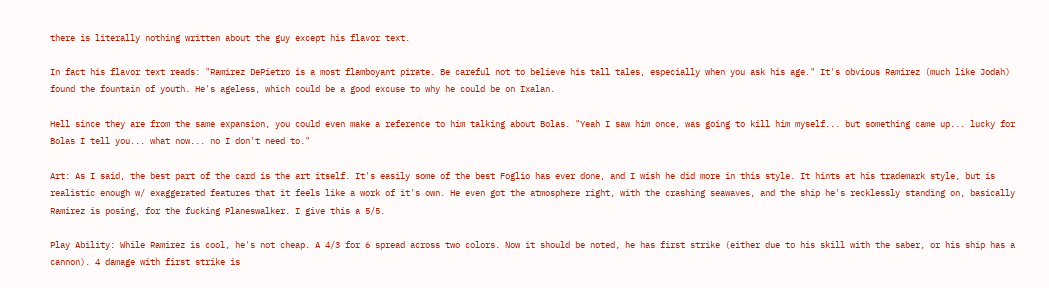there is literally nothing written about the guy except his flavor text.

In fact his flavor text reads: "Ramirez DePietro is a most flamboyant pirate. Be careful not to believe his tall tales, especially when you ask his age." It's obvious Ramirez (much like Jodah) found the fountain of youth. He's ageless, which could be a good excuse to why he could be on Ixalan.

Hell since they are from the same expansion, you could even make a reference to him talking about Bolas. "Yeah I saw him once, was going to kill him myself... but something came up... lucky for Bolas I tell you... what now... no I don't need to."

Art: As I said, the best part of the card is the art itself. It's easily some of the best Foglio has ever done, and I wish he did more in this style. It hints at his trademark style, but is realistic enough w/ exaggerated features that it feels like a work of it's own. He even got the atmosphere right, with the crashing seawaves, and the ship he's recklessly standing on, basically Ramirez is posing, for the fucking Planeswalker. I give this a 5/5.

Play Ability: While Ramirez is cool, he's not cheap. A 4/3 for 6 spread across two colors. Now it should be noted, he has first strike (either due to his skill with the saber, or his ship has a cannon). 4 damage with first strike is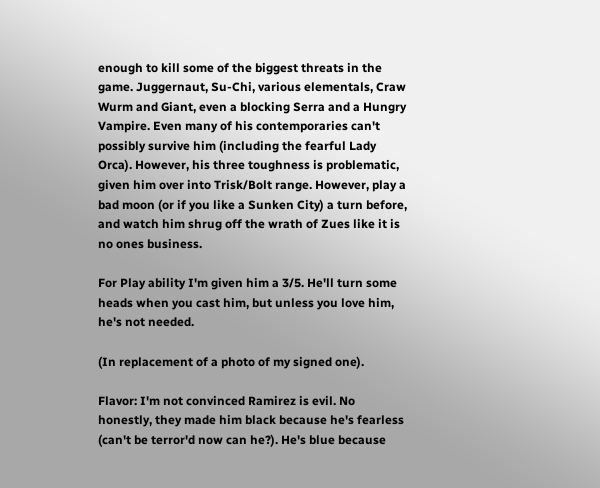enough to kill some of the biggest threats in the game. Juggernaut, Su-Chi, various elementals, Craw Wurm and Giant, even a blocking Serra and a Hungry Vampire. Even many of his contemporaries can't possibly survive him (including the fearful Lady Orca). However, his three toughness is problematic, given him over into Trisk/Bolt range. However, play a bad moon (or if you like a Sunken City) a turn before, and watch him shrug off the wrath of Zues like it is no ones business.

For Play ability I'm given him a 3/5. He'll turn some heads when you cast him, but unless you love him, he's not needed.

(In replacement of a photo of my signed one).

Flavor: I'm not convinced Ramirez is evil. No honestly, they made him black because he's fearless (can't be terror'd now can he?). He's blue because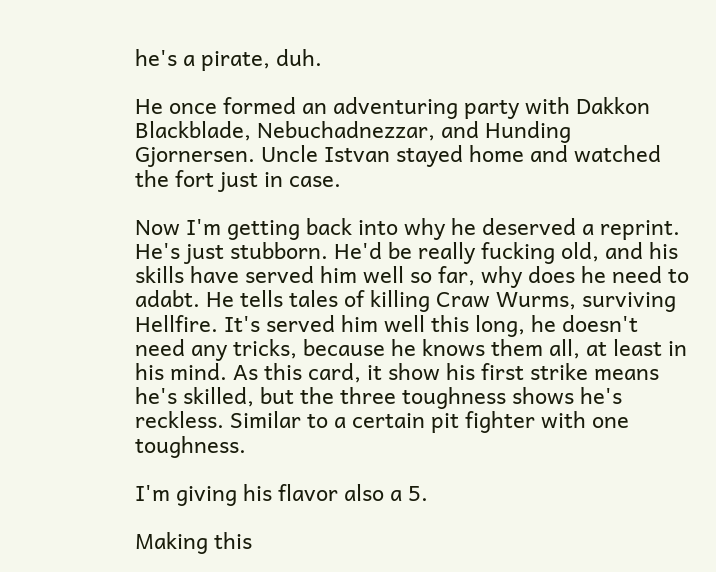he's a pirate, duh.

He once formed an adventuring party with Dakkon Blackblade, Nebuchadnezzar, and Hunding Gjornersen. Uncle Istvan stayed home and watched the fort just in case.

Now I'm getting back into why he deserved a reprint. He's just stubborn. He'd be really fucking old, and his skills have served him well so far, why does he need to adabt. He tells tales of killing Craw Wurms, surviving Hellfire. It's served him well this long, he doesn't need any tricks, because he knows them all, at least in his mind. As this card, it show his first strike means he's skilled, but the three toughness shows he's reckless. Similar to a certain pit fighter with one toughness.

I'm giving his flavor also a 5.

Making this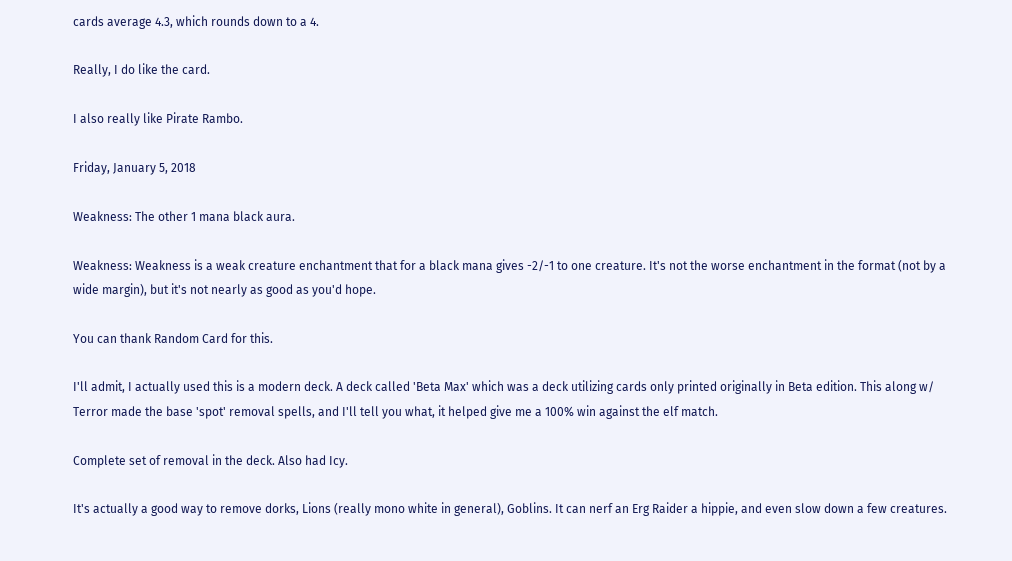cards average 4.3, which rounds down to a 4.

Really, I do like the card.

I also really like Pirate Rambo.

Friday, January 5, 2018

Weakness: The other 1 mana black aura.

Weakness: Weakness is a weak creature enchantment that for a black mana gives -2/-1 to one creature. It's not the worse enchantment in the format (not by a wide margin), but it's not nearly as good as you'd hope.

You can thank Random Card for this.

I'll admit, I actually used this is a modern deck. A deck called 'Beta Max' which was a deck utilizing cards only printed originally in Beta edition. This along w/ Terror made the base 'spot' removal spells, and I'll tell you what, it helped give me a 100% win against the elf match.

Complete set of removal in the deck. Also had Icy.

It's actually a good way to remove dorks, Lions (really mono white in general), Goblins. It can nerf an Erg Raider a hippie, and even slow down a few creatures.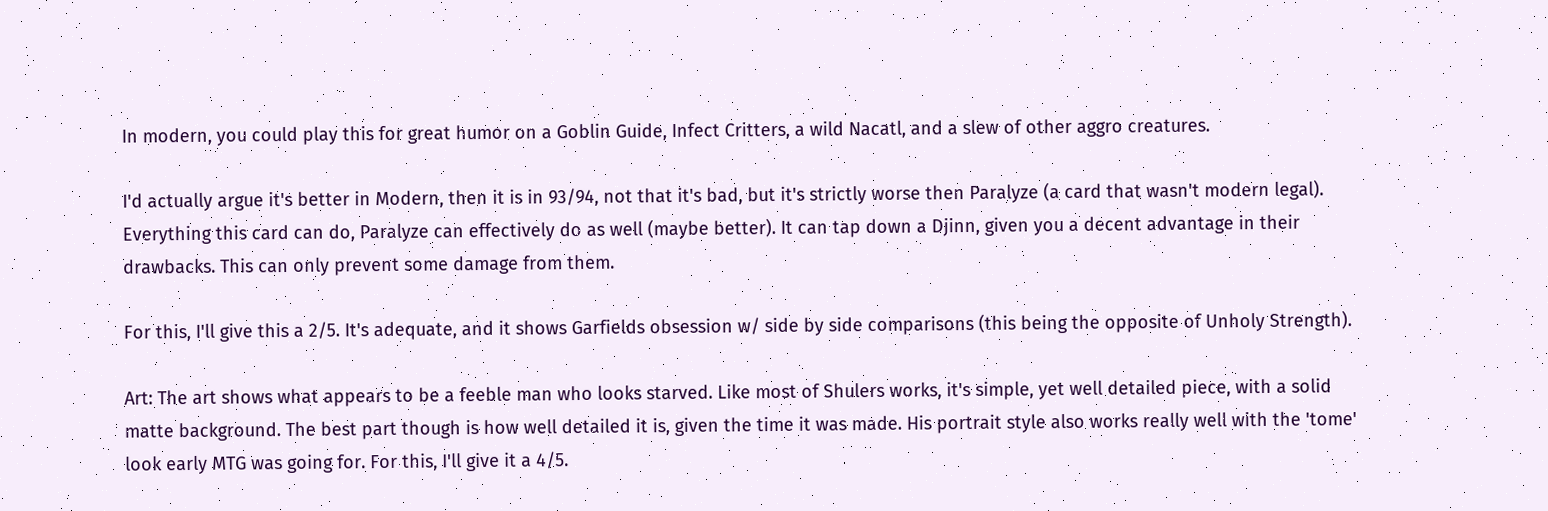In modern, you could play this for great humor on a Goblin Guide, Infect Critters, a wild Nacatl, and a slew of other aggro creatures.

I'd actually argue it's better in Modern, then it is in 93/94, not that it's bad, but it's strictly worse then Paralyze (a card that wasn't modern legal). Everything this card can do, Paralyze can effectively do as well (maybe better). It can tap down a Djinn, given you a decent advantage in their drawbacks. This can only prevent some damage from them.

For this, I'll give this a 2/5. It's adequate, and it shows Garfields obsession w/ side by side comparisons (this being the opposite of Unholy Strength).

Art: The art shows what appears to be a feeble man who looks starved. Like most of Shulers works, it's simple, yet well detailed piece, with a solid matte background. The best part though is how well detailed it is, given the time it was made. His portrait style also works really well with the 'tome' look early MTG was going for. For this, I'll give it a 4/5.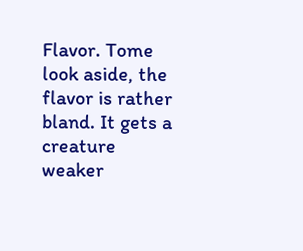Flavor. Tome look aside, the flavor is rather bland. It gets a creature weaker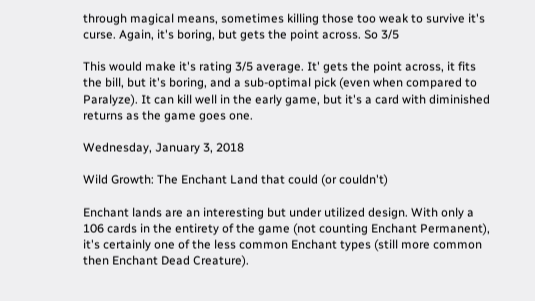through magical means, sometimes killing those too weak to survive it's curse. Again, it's boring, but gets the point across. So 3/5

This would make it's rating 3/5 average. It' gets the point across, it fits the bill, but it's boring, and a sub-optimal pick (even when compared to Paralyze). It can kill well in the early game, but it's a card with diminished returns as the game goes one.

Wednesday, January 3, 2018

Wild Growth: The Enchant Land that could (or couldn't)

Enchant lands are an interesting but under utilized design. With only a 106 cards in the entirety of the game (not counting Enchant Permanent), it's certainly one of the less common Enchant types (still more common then Enchant Dead Creature).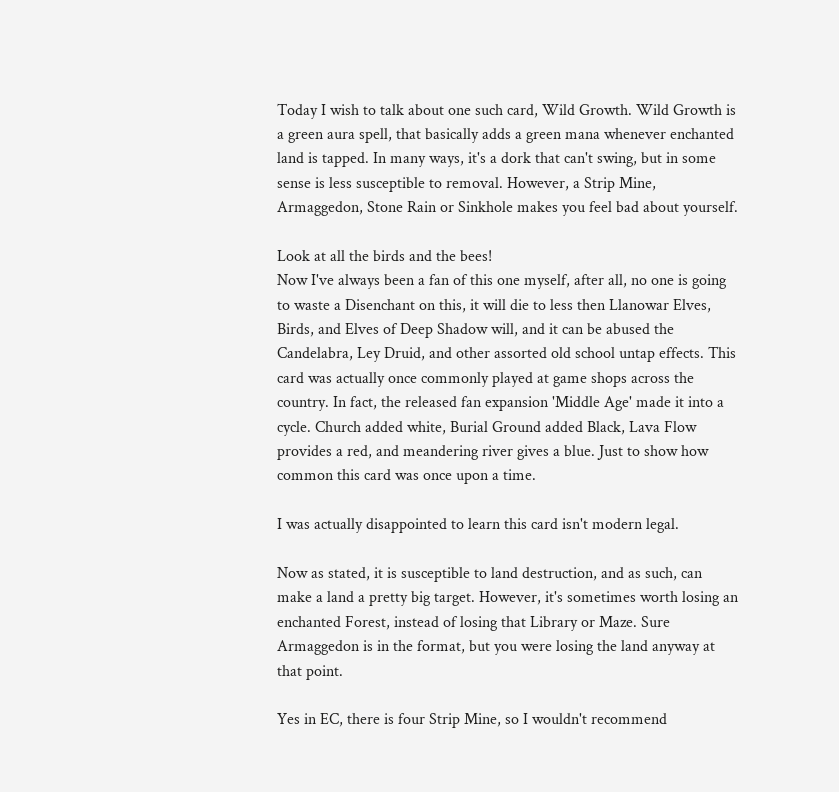Today I wish to talk about one such card, Wild Growth. Wild Growth is a green aura spell, that basically adds a green mana whenever enchanted land is tapped. In many ways, it's a dork that can't swing, but in some sense is less susceptible to removal. However, a Strip Mine, Armaggedon, Stone Rain or Sinkhole makes you feel bad about yourself.

Look at all the birds and the bees!
Now I've always been a fan of this one myself, after all, no one is going to waste a Disenchant on this, it will die to less then Llanowar Elves, Birds, and Elves of Deep Shadow will, and it can be abused the Candelabra, Ley Druid, and other assorted old school untap effects. This card was actually once commonly played at game shops across the country. In fact, the released fan expansion 'Middle Age' made it into a cycle. Church added white, Burial Ground added Black, Lava Flow provides a red, and meandering river gives a blue. Just to show how common this card was once upon a time.

I was actually disappointed to learn this card isn't modern legal.

Now as stated, it is susceptible to land destruction, and as such, can make a land a pretty big target. However, it's sometimes worth losing an enchanted Forest, instead of losing that Library or Maze. Sure Armaggedon is in the format, but you were losing the land anyway at that point.

Yes in EC, there is four Strip Mine, so I wouldn't recommend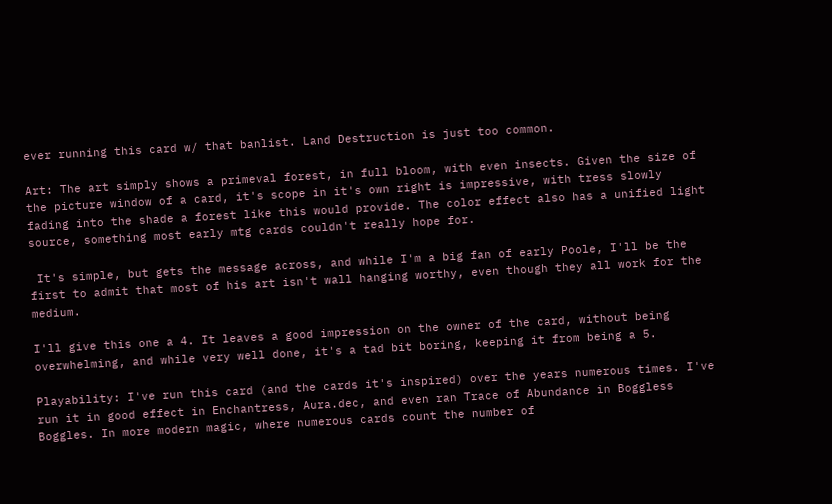ever running this card w/ that banlist. Land Destruction is just too common.

Art: The art simply shows a primeval forest, in full bloom, with even insects. Given the size of the picture window of a card, it's scope in it's own right is impressive, with tress slowly fading into the shade a forest like this would provide. The color effect also has a unified light source, something most early mtg cards couldn't really hope for.

 It's simple, but gets the message across, and while I'm a big fan of early Poole, I'll be the first to admit that most of his art isn't wall hanging worthy, even though they all work for the medium.

I'll give this one a 4. It leaves a good impression on the owner of the card, without being overwhelming, and while very well done, it's a tad bit boring, keeping it from being a 5.

Playability: I've run this card (and the cards it's inspired) over the years numerous times. I've run it in good effect in Enchantress, Aura.dec, and even ran Trace of Abundance in Boggless Boggles. In more modern magic, where numerous cards count the number of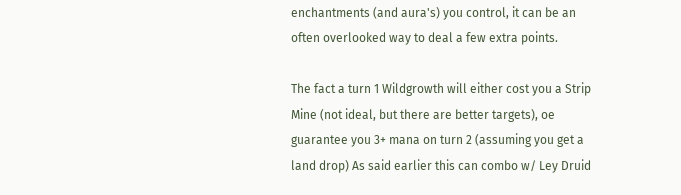enchantments (and aura's) you control, it can be an often overlooked way to deal a few extra points.

The fact a turn 1 Wildgrowth will either cost you a Strip Mine (not ideal, but there are better targets), oe guarantee you 3+ mana on turn 2 (assuming you get a land drop) As said earlier this can combo w/ Ley Druid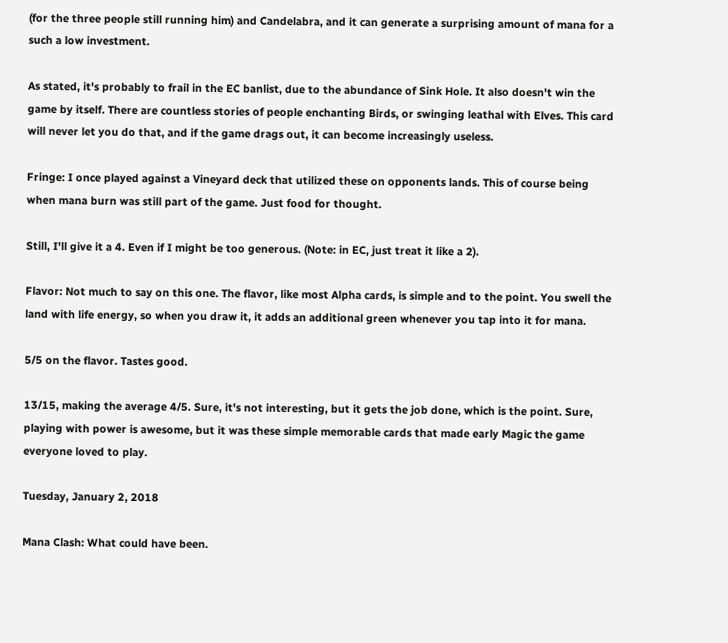(for the three people still running him) and Candelabra, and it can generate a surprising amount of mana for a such a low investment.

As stated, it's probably to frail in the EC banlist, due to the abundance of Sink Hole. It also doesn't win the game by itself. There are countless stories of people enchanting Birds, or swinging leathal with Elves. This card will never let you do that, and if the game drags out, it can become increasingly useless.

Fringe: I once played against a Vineyard deck that utilized these on opponents lands. This of course being when mana burn was still part of the game. Just food for thought.

Still, I'll give it a 4. Even if I might be too generous. (Note: in EC, just treat it like a 2).

Flavor: Not much to say on this one. The flavor, like most Alpha cards, is simple and to the point. You swell the  land with life energy, so when you draw it, it adds an additional green whenever you tap into it for mana.

5/5 on the flavor. Tastes good.

13/15, making the average 4/5. Sure, it's not interesting, but it gets the job done, which is the point. Sure, playing with power is awesome, but it was these simple memorable cards that made early Magic the game everyone loved to play.

Tuesday, January 2, 2018

Mana Clash: What could have been.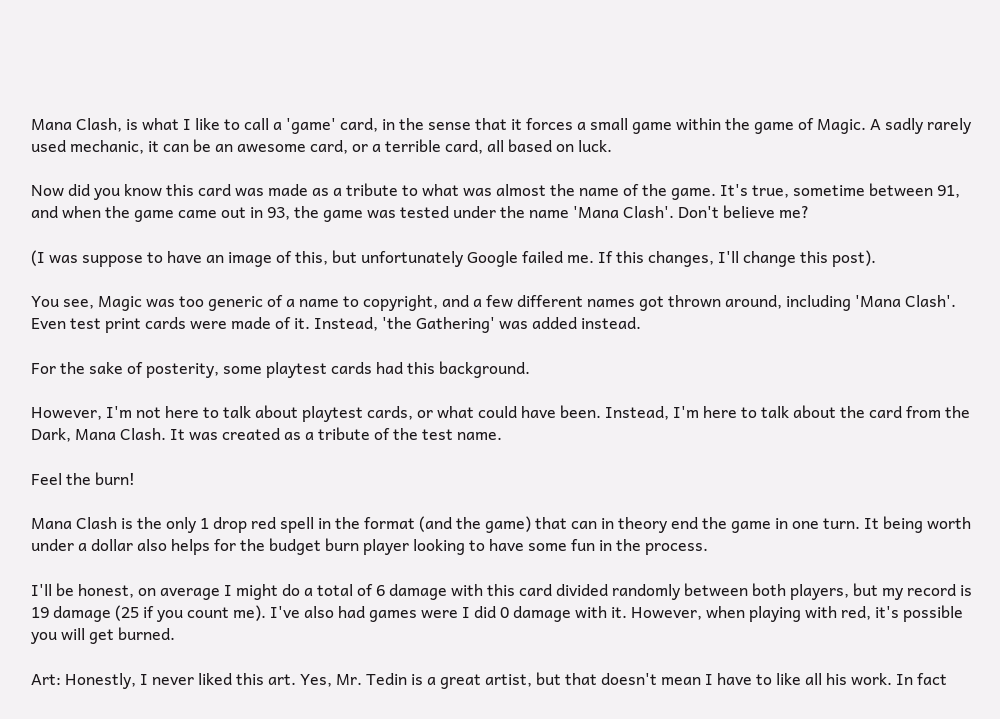Mana Clash, is what I like to call a 'game' card, in the sense that it forces a small game within the game of Magic. A sadly rarely used mechanic, it can be an awesome card, or a terrible card, all based on luck.

Now did you know this card was made as a tribute to what was almost the name of the game. It's true, sometime between 91, and when the game came out in 93, the game was tested under the name 'Mana Clash'. Don't believe me?

(I was suppose to have an image of this, but unfortunately Google failed me. If this changes, I'll change this post).

You see, Magic was too generic of a name to copyright, and a few different names got thrown around, including 'Mana Clash'. Even test print cards were made of it. Instead, 'the Gathering' was added instead.

For the sake of posterity, some playtest cards had this background.

However, I'm not here to talk about playtest cards, or what could have been. Instead, I'm here to talk about the card from the Dark, Mana Clash. It was created as a tribute of the test name.

Feel the burn!

Mana Clash is the only 1 drop red spell in the format (and the game) that can in theory end the game in one turn. It being worth under a dollar also helps for the budget burn player looking to have some fun in the process.

I'll be honest, on average I might do a total of 6 damage with this card divided randomly between both players, but my record is 19 damage (25 if you count me). I've also had games were I did 0 damage with it. However, when playing with red, it's possible you will get burned.

Art: Honestly, I never liked this art. Yes, Mr. Tedin is a great artist, but that doesn't mean I have to like all his work. In fact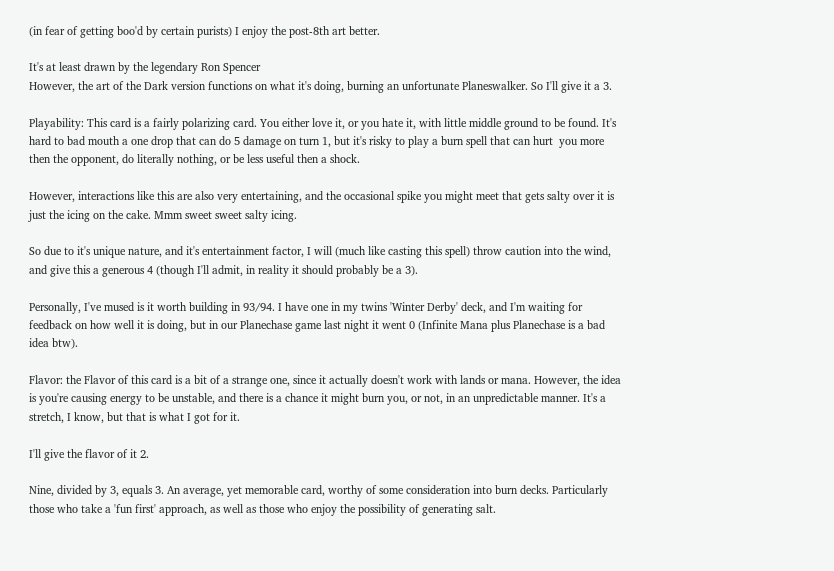(in fear of getting boo'd by certain purists) I enjoy the post-8th art better.

It's at least drawn by the legendary Ron Spencer
However, the art of the Dark version functions on what it's doing, burning an unfortunate Planeswalker. So I'll give it a 3.

Playability: This card is a fairly polarizing card. You either love it, or you hate it, with little middle ground to be found. It's hard to bad mouth a one drop that can do 5 damage on turn 1, but it's risky to play a burn spell that can hurt  you more then the opponent, do literally nothing, or be less useful then a shock.

However, interactions like this are also very entertaining, and the occasional spike you might meet that gets salty over it is just the icing on the cake. Mmm sweet sweet salty icing.

So due to it's unique nature, and it's entertainment factor, I will (much like casting this spell) throw caution into the wind, and give this a generous 4 (though I'll admit, in reality it should probably be a 3).

Personally, I've mused is it worth building in 93/94. I have one in my twins 'Winter Derby' deck, and I'm waiting for feedback on how well it is doing, but in our Planechase game last night it went 0 (Infinite Mana plus Planechase is a bad idea btw).

Flavor: the Flavor of this card is a bit of a strange one, since it actually doesn't work with lands or mana. However, the idea is you're causing energy to be unstable, and there is a chance it might burn you, or not, in an unpredictable manner. It's a stretch, I know, but that is what I got for it.

I'll give the flavor of it 2.

Nine, divided by 3, equals 3. An average, yet memorable card, worthy of some consideration into burn decks. Particularly those who take a 'fun first' approach, as well as those who enjoy the possibility of generating salt.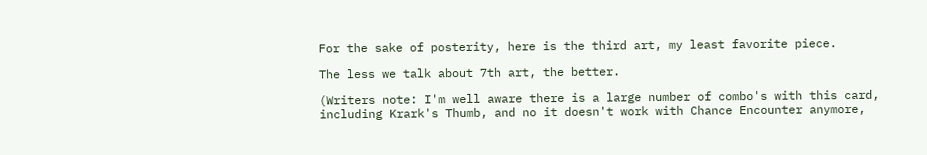For the sake of posterity, here is the third art, my least favorite piece.

The less we talk about 7th art, the better.

(Writers note: I'm well aware there is a large number of combo's with this card, including Krark's Thumb, and no it doesn't work with Chance Encounter anymore,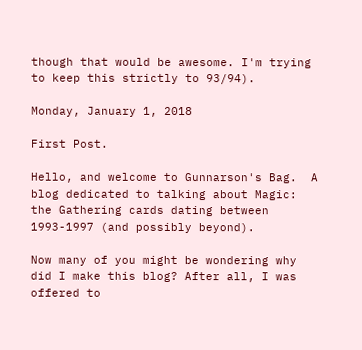though that would be awesome. I'm trying to keep this strictly to 93/94).

Monday, January 1, 2018

First Post.

Hello, and welcome to Gunnarson's Bag.  A blog dedicated to talking about Magic: the Gathering cards dating between 1993-1997 (and possibly beyond).

Now many of you might be wondering why did I make this blog? After all, I was offered to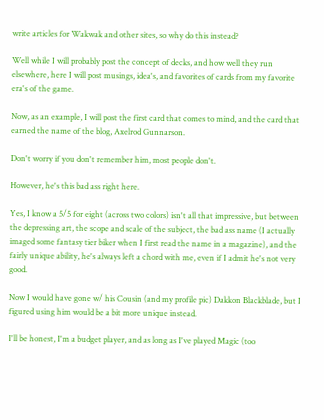write articles for Wakwak and other sites, so why do this instead?

Well while I will probably post the concept of decks, and how well they run elsewhere, here I will post musings, idea's, and favorites of cards from my favorite era's of the game.

Now, as an example, I will post the first card that comes to mind, and the card that earned the name of the blog, Axelrod Gunnarson.

Don't worry if you don't remember him, most people don't.

However, he's this bad ass right here.

Yes, I know a 5/5 for eight (across two colors) isn't all that impressive, but between the depressing art, the scope and scale of the subject, the bad ass name (I actually imaged some fantasy tier biker when I first read the name in a magazine), and the fairly unique ability, he's always left a chord with me, even if I admit he's not very good.

Now I would have gone w/ his Cousin (and my profile pic) Dakkon Blackblade, but I figured using him would be a bit more unique instead.

I'll be honest, I'm a budget player, and as long as I've played Magic (too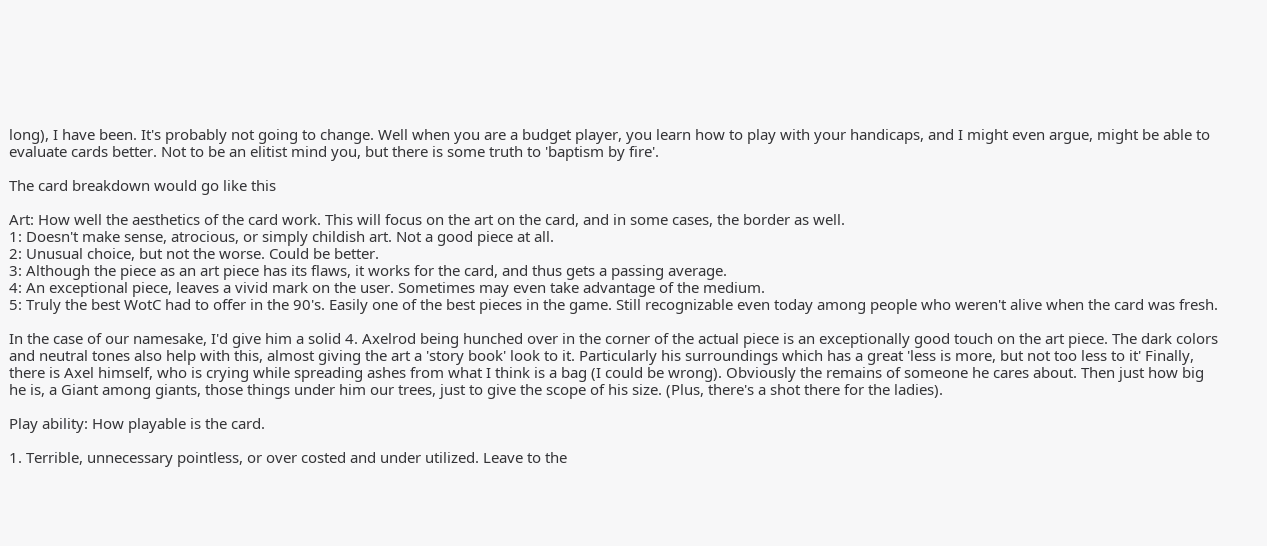long), I have been. It's probably not going to change. Well when you are a budget player, you learn how to play with your handicaps, and I might even argue, might be able to evaluate cards better. Not to be an elitist mind you, but there is some truth to 'baptism by fire'.

The card breakdown would go like this

Art: How well the aesthetics of the card work. This will focus on the art on the card, and in some cases, the border as well.
1: Doesn't make sense, atrocious, or simply childish art. Not a good piece at all.
2: Unusual choice, but not the worse. Could be better.
3: Although the piece as an art piece has its flaws, it works for the card, and thus gets a passing average.
4: An exceptional piece, leaves a vivid mark on the user. Sometimes may even take advantage of the medium.
5: Truly the best WotC had to offer in the 90's. Easily one of the best pieces in the game. Still recognizable even today among people who weren't alive when the card was fresh.

In the case of our namesake, I'd give him a solid 4. Axelrod being hunched over in the corner of the actual piece is an exceptionally good touch on the art piece. The dark colors and neutral tones also help with this, almost giving the art a 'story book' look to it. Particularly his surroundings which has a great 'less is more, but not too less to it' Finally, there is Axel himself, who is crying while spreading ashes from what I think is a bag (I could be wrong). Obviously the remains of someone he cares about. Then just how big he is, a Giant among giants, those things under him our trees, just to give the scope of his size. (Plus, there's a shot there for the ladies).

Play ability: How playable is the card.

1. Terrible, unnecessary pointless, or over costed and under utilized. Leave to the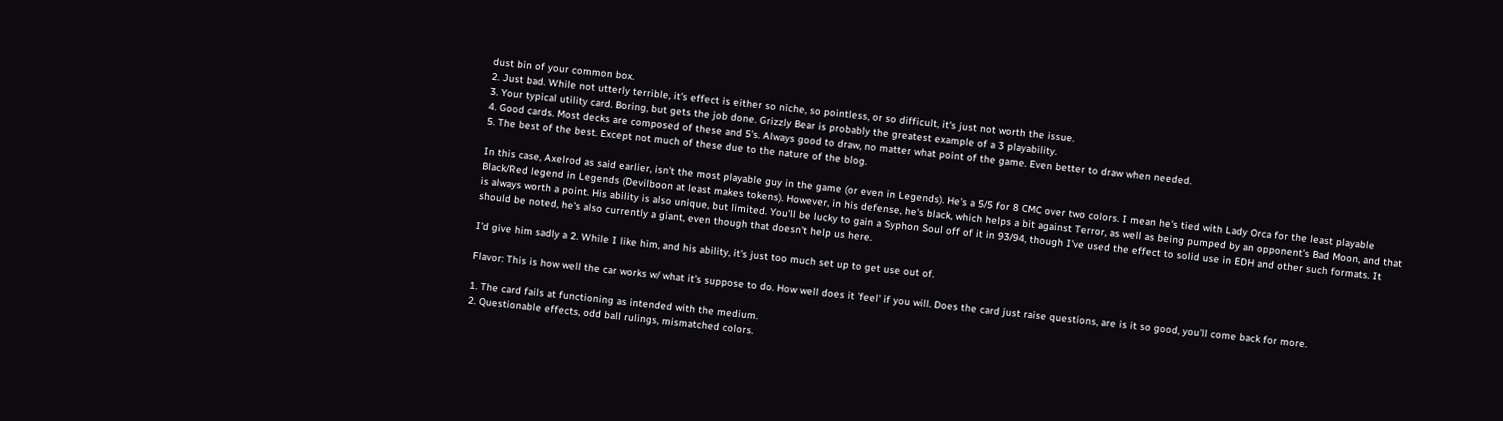dust bin of your common box.
2. Just bad. While not utterly terrible, it's effect is either so niche, so pointless, or so difficult, it's just not worth the issue.
3. Your typical utility card. Boring, but gets the job done. Grizzly Bear is probably the greatest example of a 3 playability.
4. Good cards. Most decks are composed of these and 5's. Always good to draw, no matter what point of the game. Even better to draw when needed.
5. The best of the best. Except not much of these due to the nature of the blog.

In this case, Axelrod as said earlier, isn't the most playable guy in the game (or even in Legends). He's a 5/5 for 8 CMC over two colors. I mean he's tied with Lady Orca for the least playable Black/Red legend in Legends (Devilboon at least makes tokens). However, in his defense, he's black, which helps a bit against Terror, as well as being pumped by an opponent's Bad Moon, and that is always worth a point. His ability is also unique, but limited. You'll be lucky to gain a Syphon Soul off of it in 93/94, though I've used the effect to solid use in EDH and other such formats. It should be noted, he's also currently a giant, even though that doesn't help us here.

I'd give him sadly a 2. While I like him, and his ability, it's just too much set up to get use out of.

Flavor: This is how well the car works w/ what it's suppose to do. How well does it 'feel' if you will. Does the card just raise questions, are is it so good, you'll come back for more.

1. The card fails at functioning as intended with the medium.
2. Questionable effects, odd ball rulings, mismatched colors.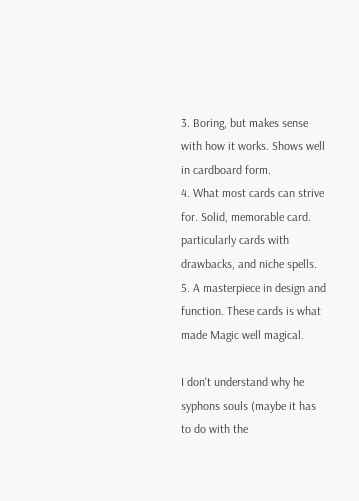3. Boring, but makes sense with how it works. Shows well in cardboard form.
4. What most cards can strive for. Solid, memorable card. particularly cards with drawbacks, and niche spells.
5. A masterpiece in design and function. These cards is what made Magic well magical.

I don't understand why he syphons souls (maybe it has to do with the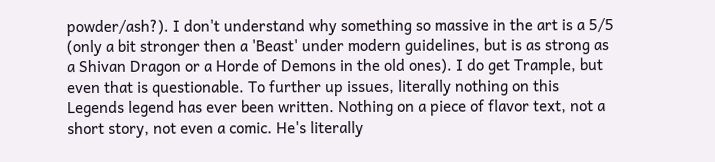powder/ash?). I don't understand why something so massive in the art is a 5/5 (only a bit stronger then a 'Beast' under modern guidelines, but is as strong as a Shivan Dragon or a Horde of Demons in the old ones). I do get Trample, but even that is questionable. To further up issues, literally nothing on this Legends legend has ever been written. Nothing on a piece of flavor text, not a short story, not even a comic. He's literally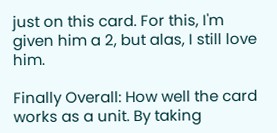just on this card. For this, I'm given him a 2, but alas, I still love him.

Finally Overall: How well the card works as a unit. By taking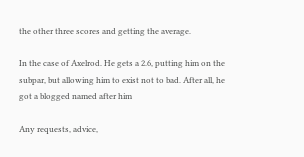the other three scores and getting the average.

In the case of Axelrod. He gets a 2.6, putting him on the subpar, but allowing him to exist not to bad. After all, he got a blogged named after him

Any requests, advice,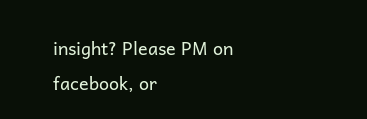insight? Please PM on facebook, or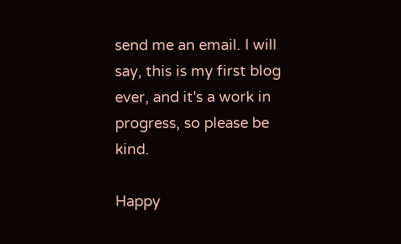send me an email. I will say, this is my first blog ever, and it's a work in progress, so please be kind.

Happy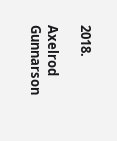2018.

Axelrod Gunnarson